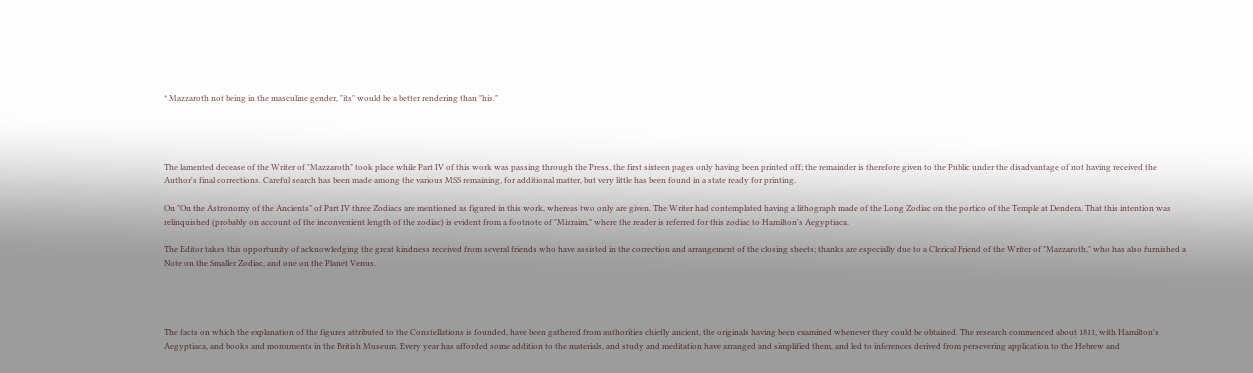* Mazzaroth not being in the masculine gender, "its" would be a better rendering than "his."




The lamented decease of the Writer of "Mazzaroth" took place while Part IV of this work was passing through the Press, the first sixteen pages only having been printed off; the remainder is therefore given to the Public under the disadvantage of not having received the Author's final corrections. Careful search has been made among the various MSS remaining, for additional matter, but very little has been found in a state ready for printing.

On "On the Astronomy of the Ancients" of Part IV three Zodiacs are mentioned as figured in this work, whereas two only are given. The Writer had contemplated having a lithograph made of the Long Zodiac on the portico of the Temple at Dendera. That this intention was relinquished (probably on account of the inconvenient length of the zodiac) is evident from a footnote of "Mizraim," where the reader is referred for this zodiac to Hamilton's Aegyptiaca.

The Editor takes this opportunity of acknowledging the great kindness received from several friends who have assisted in the correction and arrangement of the closing sheets; thanks are especially due to a Clerical Friend of the Writer of "Mazzaroth," who has also furnished a Note on the Smaller Zodiac, and one on the Planet Venus.




The facts on which the explanation of the figures attributed to the Constellations is founded, have been gathered from authorities chiefly ancient, the originals having been examined whenever they could be obtained. The research commenced about 1811, with Hamilton's Aegyptiaca, and books and monuments in the British Museum. Every year has afforded some addition to the materials, and study and meditation have arranged and simplified them, and led to inferences derived from persevering application to the Hebrew and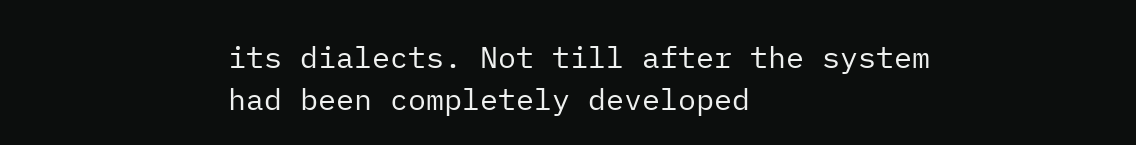its dialects. Not till after the system had been completely developed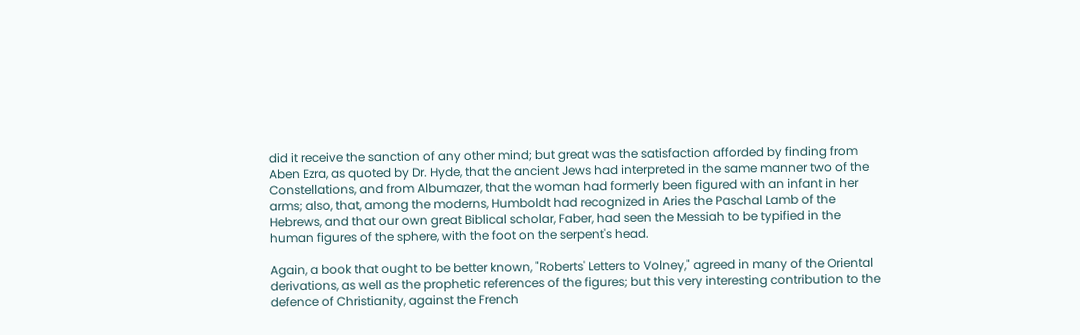did it receive the sanction of any other mind; but great was the satisfaction afforded by finding from Aben Ezra, as quoted by Dr. Hyde, that the ancient Jews had interpreted in the same manner two of the Constellations, and from Albumazer, that the woman had formerly been figured with an infant in her arms; also, that, among the moderns, Humboldt had recognized in Aries the Paschal Lamb of the Hebrews, and that our own great Biblical scholar, Faber, had seen the Messiah to be typified in the human figures of the sphere, with the foot on the serpent's head.

Again, a book that ought to be better known, "Roberts' Letters to Volney," agreed in many of the Oriental derivations, as well as the prophetic references of the figures; but this very interesting contribution to the defence of Christianity, against the French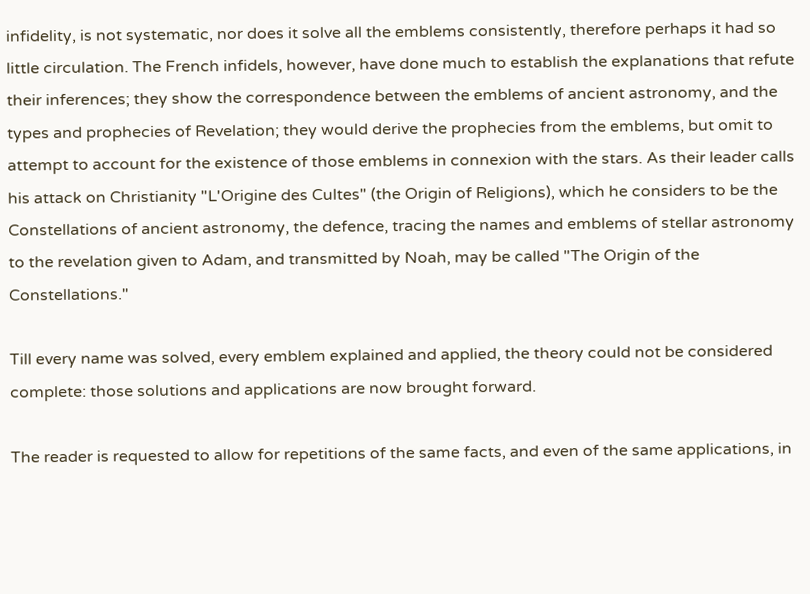infidelity, is not systematic, nor does it solve all the emblems consistently, therefore perhaps it had so little circulation. The French infidels, however, have done much to establish the explanations that refute their inferences; they show the correspondence between the emblems of ancient astronomy, and the types and prophecies of Revelation; they would derive the prophecies from the emblems, but omit to attempt to account for the existence of those emblems in connexion with the stars. As their leader calls his attack on Christianity "L'Origine des Cultes" (the Origin of Religions), which he considers to be the Constellations of ancient astronomy, the defence, tracing the names and emblems of stellar astronomy to the revelation given to Adam, and transmitted by Noah, may be called "The Origin of the Constellations."

Till every name was solved, every emblem explained and applied, the theory could not be considered complete: those solutions and applications are now brought forward.

The reader is requested to allow for repetitions of the same facts, and even of the same applications, in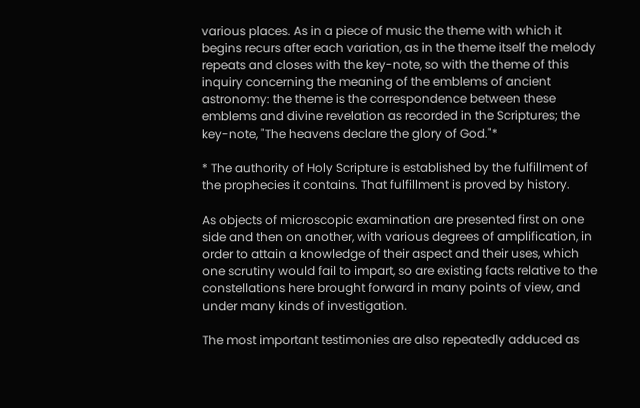various places. As in a piece of music the theme with which it begins recurs after each variation, as in the theme itself the melody repeats and closes with the key-note, so with the theme of this inquiry concerning the meaning of the emblems of ancient astronomy: the theme is the correspondence between these emblems and divine revelation as recorded in the Scriptures; the key-note, "The heavens declare the glory of God."*

* The authority of Holy Scripture is established by the fulfillment of the prophecies it contains. That fulfillment is proved by history.

As objects of microscopic examination are presented first on one side and then on another, with various degrees of amplification, in order to attain a knowledge of their aspect and their uses, which one scrutiny would fail to impart, so are existing facts relative to the constellations here brought forward in many points of view, and under many kinds of investigation.

The most important testimonies are also repeatedly adduced as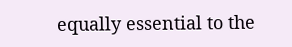equally essential to the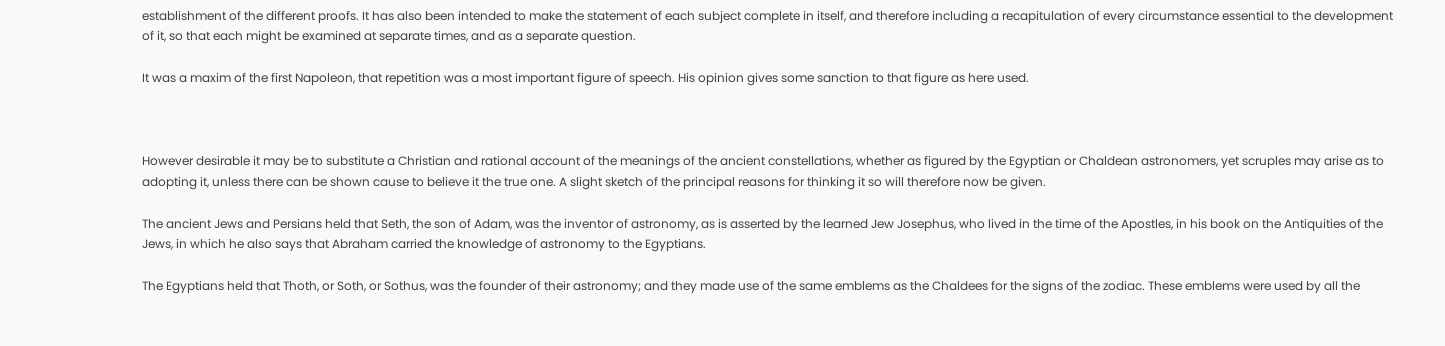establishment of the different proofs. It has also been intended to make the statement of each subject complete in itself, and therefore including a recapitulation of every circumstance essential to the development of it, so that each might be examined at separate times, and as a separate question.

It was a maxim of the first Napoleon, that repetition was a most important figure of speech. His opinion gives some sanction to that figure as here used.



However desirable it may be to substitute a Christian and rational account of the meanings of the ancient constellations, whether as figured by the Egyptian or Chaldean astronomers, yet scruples may arise as to adopting it, unless there can be shown cause to believe it the true one. A slight sketch of the principal reasons for thinking it so will therefore now be given.

The ancient Jews and Persians held that Seth, the son of Adam, was the inventor of astronomy, as is asserted by the learned Jew Josephus, who lived in the time of the Apostles, in his book on the Antiquities of the Jews, in which he also says that Abraham carried the knowledge of astronomy to the Egyptians.

The Egyptians held that Thoth, or Soth, or Sothus, was the founder of their astronomy; and they made use of the same emblems as the Chaldees for the signs of the zodiac. These emblems were used by all the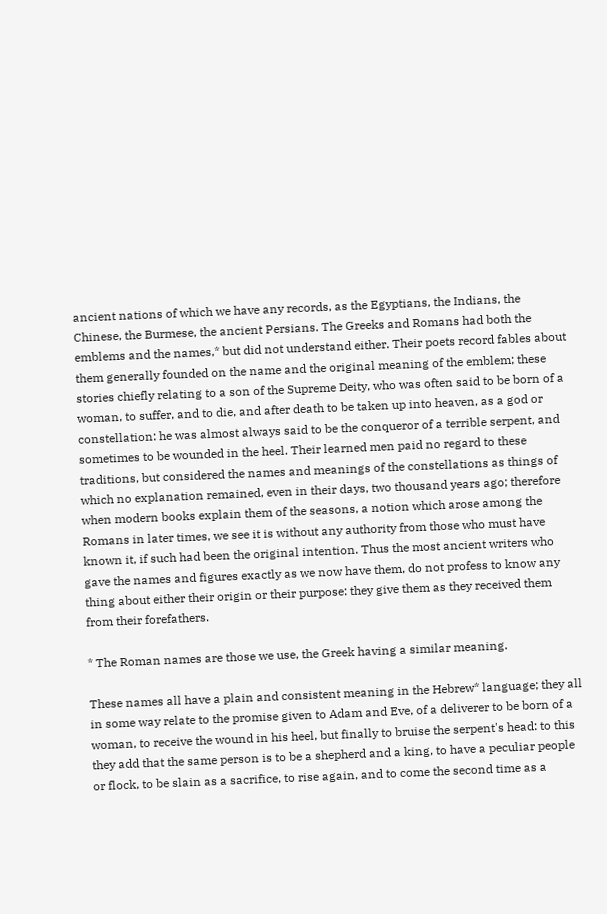ancient nations of which we have any records, as the Egyptians, the Indians, the Chinese, the Burmese, the ancient Persians. The Greeks and Romans had both the emblems and the names,* but did not understand either. Their poets record fables about them generally founded on the name and the original meaning of the emblem; these stories chiefly relating to a son of the Supreme Deity, who was often said to be born of a woman, to suffer, and to die, and after death to be taken up into heaven, as a god or constellation: he was almost always said to be the conqueror of a terrible serpent, and sometimes to be wounded in the heel. Their learned men paid no regard to these traditions, but considered the names and meanings of the constellations as things of which no explanation remained, even in their days, two thousand years ago; therefore when modern books explain them of the seasons, a notion which arose among the Romans in later times, we see it is without any authority from those who must have known it, if such had been the original intention. Thus the most ancient writers who gave the names and figures exactly as we now have them, do not profess to know any thing about either their origin or their purpose: they give them as they received them from their forefathers.

* The Roman names are those we use, the Greek having a similar meaning.

These names all have a plain and consistent meaning in the Hebrew* language; they all in some way relate to the promise given to Adam and Eve, of a deliverer to be born of a woman, to receive the wound in his heel, but finally to bruise the serpent's head: to this they add that the same person is to be a shepherd and a king, to have a peculiar people or flock, to be slain as a sacrifice, to rise again, and to come the second time as a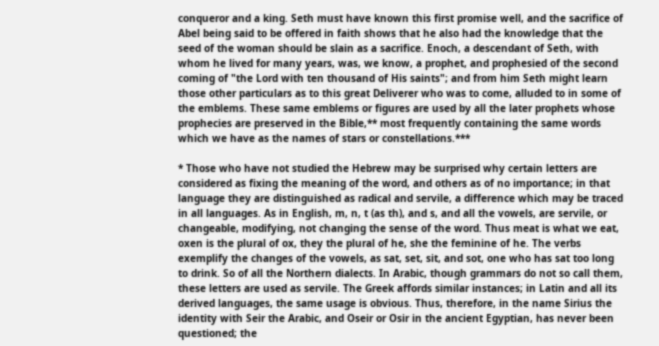conqueror and a king. Seth must have known this first promise well, and the sacrifice of Abel being said to be offered in faith shows that he also had the knowledge that the seed of the woman should be slain as a sacrifice. Enoch, a descendant of Seth, with whom he lived for many years, was, we know, a prophet, and prophesied of the second coming of "the Lord with ten thousand of His saints"; and from him Seth might learn those other particulars as to this great Deliverer who was to come, alluded to in some of the emblems. These same emblems or figures are used by all the later prophets whose prophecies are preserved in the Bible,** most frequently containing the same words which we have as the names of stars or constellations.***

* Those who have not studied the Hebrew may be surprised why certain letters are considered as fixing the meaning of the word, and others as of no importance; in that language they are distinguished as radical and servile, a difference which may be traced in all languages. As in English, m, n, t (as th), and s, and all the vowels, are servile, or changeable, modifying, not changing the sense of the word. Thus meat is what we eat, oxen is the plural of ox, they the plural of he, she the feminine of he. The verbs exemplify the changes of the vowels, as sat, set, sit, and sot, one who has sat too long to drink. So of all the Northern dialects. In Arabic, though grammars do not so call them, these letters are used as servile. The Greek affords similar instances; in Latin and all its derived languages, the same usage is obvious. Thus, therefore, in the name Sirius the identity with Seir the Arabic, and Oseir or Osir in the ancient Egyptian, has never been questioned; the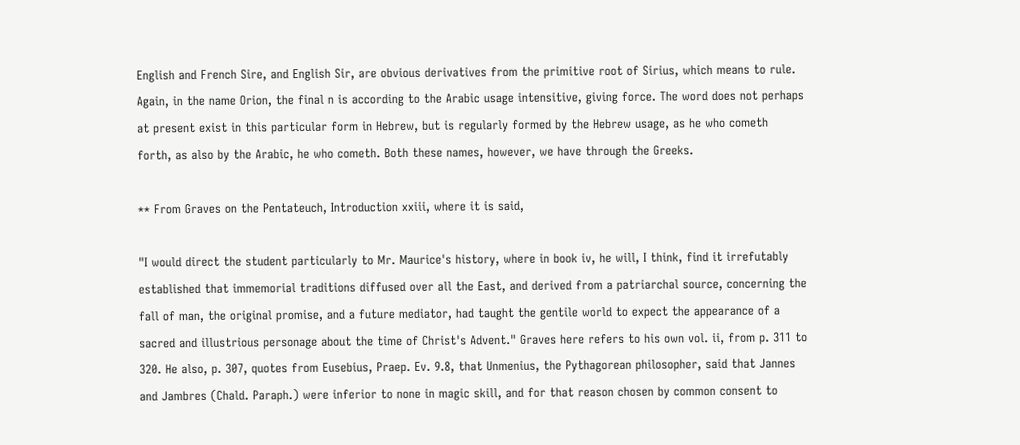English and French Sire, and English Sir, are obvious derivatives from the primitive root of Sirius, which means to rule. Again, in the name Orion, the final n is according to the Arabic usage intensitive, giving force. The word does not perhaps at present exist in this particular form in Hebrew, but is regularly formed by the Hebrew usage, as he who cometh forth, as also by the Arabic, he who cometh. Both these names, however, we have through the Greeks.

** From Graves on the Pentateuch, Introduction xxiii, where it is said,

"I would direct the student particularly to Mr. Maurice's history, where in book iv, he will, I think, find it irrefutably established that immemorial traditions diffused over all the East, and derived from a patriarchal source, concerning the fall of man, the original promise, and a future mediator, had taught the gentile world to expect the appearance of a sacred and illustrious personage about the time of Christ's Advent." Graves here refers to his own vol. ii, from p. 311 to 320. He also, p. 307, quotes from Eusebius, Praep. Ev. 9.8, that Unmenius, the Pythagorean philosopher, said that Jannes and Jambres (Chald. Paraph.) were inferior to none in magic skill, and for that reason chosen by common consent to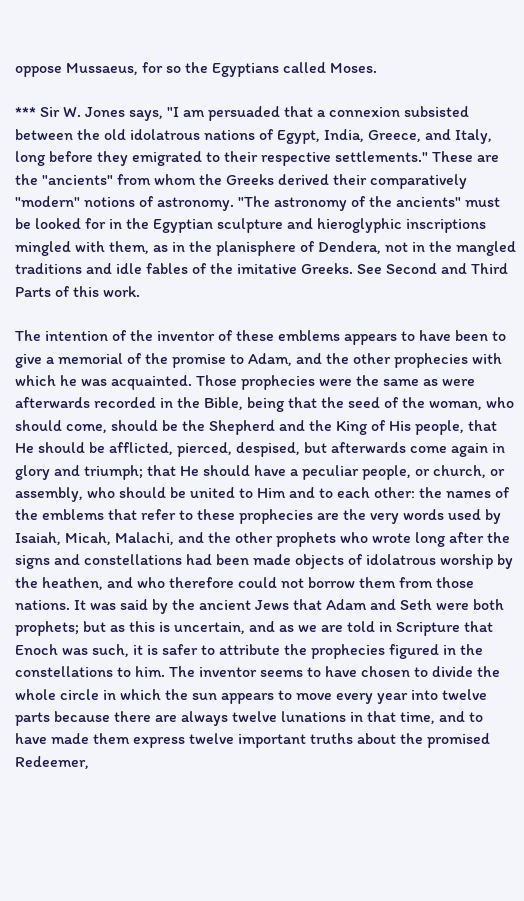oppose Mussaeus, for so the Egyptians called Moses.

*** Sir W. Jones says, "I am persuaded that a connexion subsisted between the old idolatrous nations of Egypt, India, Greece, and Italy, long before they emigrated to their respective settlements." These are the "ancients" from whom the Greeks derived their comparatively "modern" notions of astronomy. "The astronomy of the ancients" must be looked for in the Egyptian sculpture and hieroglyphic inscriptions mingled with them, as in the planisphere of Dendera, not in the mangled traditions and idle fables of the imitative Greeks. See Second and Third Parts of this work.

The intention of the inventor of these emblems appears to have been to give a memorial of the promise to Adam, and the other prophecies with which he was acquainted. Those prophecies were the same as were afterwards recorded in the Bible, being that the seed of the woman, who should come, should be the Shepherd and the King of His people, that He should be afflicted, pierced, despised, but afterwards come again in glory and triumph; that He should have a peculiar people, or church, or assembly, who should be united to Him and to each other: the names of the emblems that refer to these prophecies are the very words used by Isaiah, Micah, Malachi, and the other prophets who wrote long after the signs and constellations had been made objects of idolatrous worship by the heathen, and who therefore could not borrow them from those nations. It was said by the ancient Jews that Adam and Seth were both prophets; but as this is uncertain, and as we are told in Scripture that Enoch was such, it is safer to attribute the prophecies figured in the constellations to him. The inventor seems to have chosen to divide the whole circle in which the sun appears to move every year into twelve parts because there are always twelve lunations in that time, and to have made them express twelve important truths about the promised Redeemer,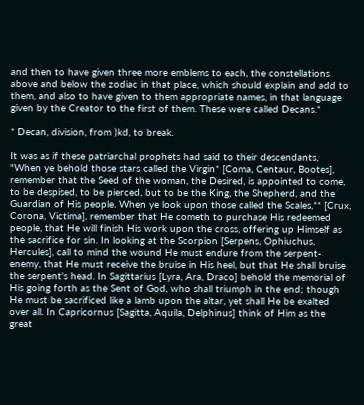and then to have given three more emblems to each, the constellations above and below the zodiac in that place, which should explain and add to them, and also to have given to them appropriate names, in that language given by the Creator to the first of them. These were called Decans.*

* Decan, division, from )kd, to break.

It was as if these patriarchal prophets had said to their descendants, "When ye behold those stars called the Virgin* [Coma, Centaur, Bootes], remember that the Seed of the woman, the Desired, is appointed to come, to be despised, to be pierced, but to be the King, the Shepherd, and the Guardian of His people. When ye look upon those called the Scales,** [Crux, Corona, Victima], remember that He cometh to purchase His redeemed people, that He will finish His work upon the cross, offering up Himself as the sacrifice for sin. In looking at the Scorpion [Serpens, Ophiuchus, Hercules], call to mind the wound He must endure from the serpent-enemy, that He must receive the bruise in His heel, but that He shall bruise the serpent's head. In Sagittarius [Lyra, Ara, Draco] behold the memorial of His going forth as the Sent of God, who shall triumph in the end; though He must be sacrificed like a lamb upon the altar, yet shall He be exalted over all. In Capricornus [Sagitta, Aquila, Delphinus] think of Him as the great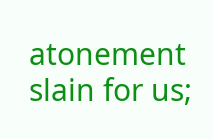atonement slain for us;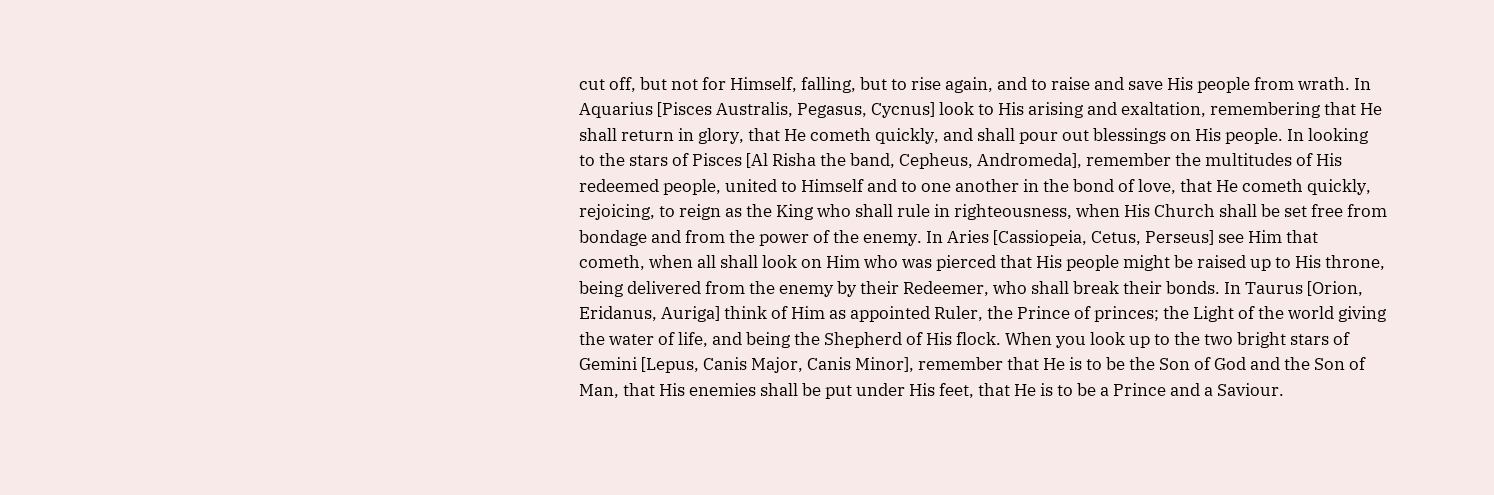cut off, but not for Himself, falling, but to rise again, and to raise and save His people from wrath. In Aquarius [Pisces Australis, Pegasus, Cycnus] look to His arising and exaltation, remembering that He shall return in glory, that He cometh quickly, and shall pour out blessings on His people. In looking to the stars of Pisces [Al Risha the band, Cepheus, Andromeda], remember the multitudes of His redeemed people, united to Himself and to one another in the bond of love, that He cometh quickly, rejoicing, to reign as the King who shall rule in righteousness, when His Church shall be set free from bondage and from the power of the enemy. In Aries [Cassiopeia, Cetus, Perseus] see Him that cometh, when all shall look on Him who was pierced that His people might be raised up to His throne, being delivered from the enemy by their Redeemer, who shall break their bonds. In Taurus [Orion, Eridanus, Auriga] think of Him as appointed Ruler, the Prince of princes; the Light of the world giving the water of life, and being the Shepherd of His flock. When you look up to the two bright stars of Gemini [Lepus, Canis Major, Canis Minor], remember that He is to be the Son of God and the Son of Man, that His enemies shall be put under His feet, that He is to be a Prince and a Saviour.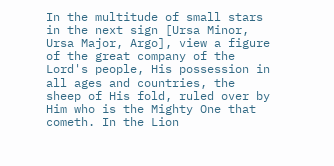In the multitude of small stars in the next sign [Ursa Minor, Ursa Major, Argo], view a figure of the great company of the Lord's people, His possession in all ages and countries, the sheep of His fold, ruled over by Him who is the Mighty One that cometh. In the Lion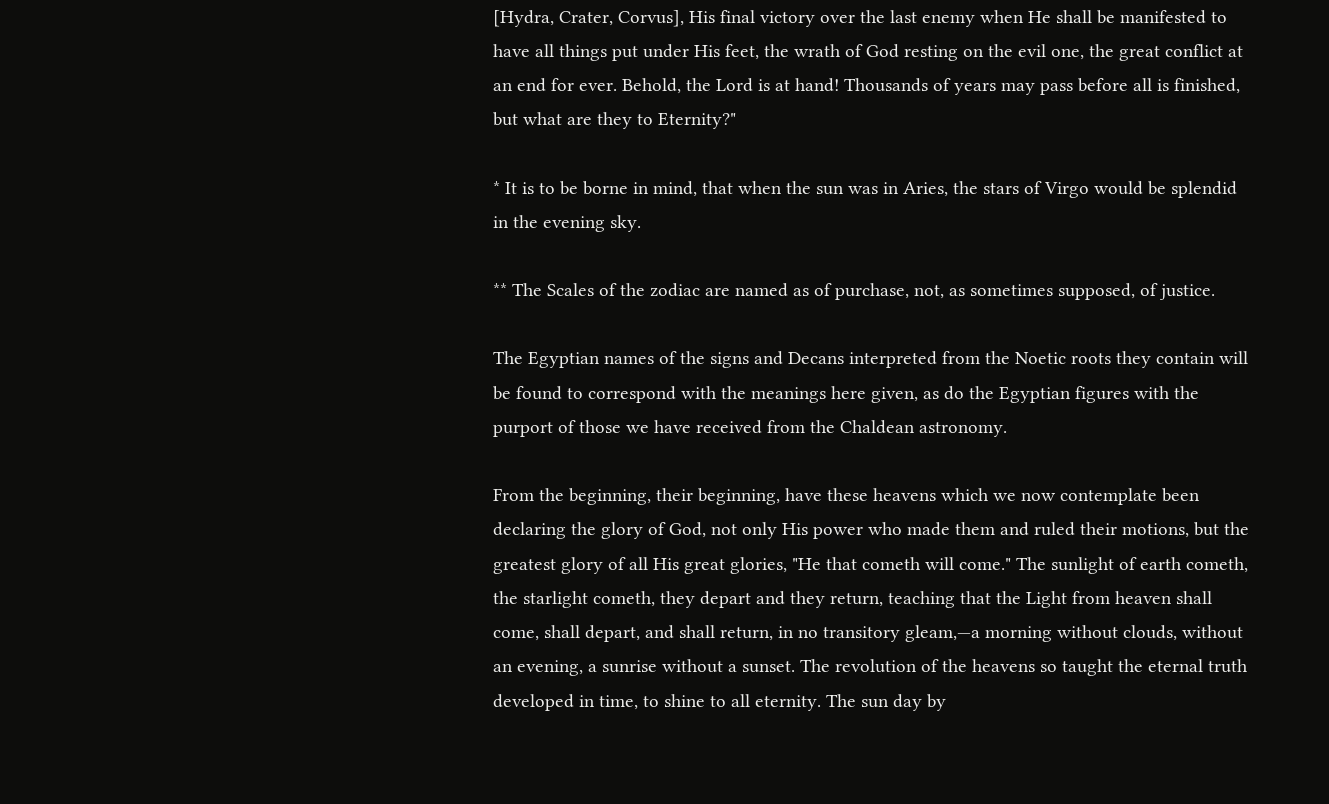[Hydra, Crater, Corvus], His final victory over the last enemy when He shall be manifested to have all things put under His feet, the wrath of God resting on the evil one, the great conflict at an end for ever. Behold, the Lord is at hand! Thousands of years may pass before all is finished, but what are they to Eternity?"

* It is to be borne in mind, that when the sun was in Aries, the stars of Virgo would be splendid in the evening sky.

** The Scales of the zodiac are named as of purchase, not, as sometimes supposed, of justice.

The Egyptian names of the signs and Decans interpreted from the Noetic roots they contain will be found to correspond with the meanings here given, as do the Egyptian figures with the purport of those we have received from the Chaldean astronomy.

From the beginning, their beginning, have these heavens which we now contemplate been declaring the glory of God, not only His power who made them and ruled their motions, but the greatest glory of all His great glories, "He that cometh will come." The sunlight of earth cometh, the starlight cometh, they depart and they return, teaching that the Light from heaven shall come, shall depart, and shall return, in no transitory gleam,—a morning without clouds, without an evening, a sunrise without a sunset. The revolution of the heavens so taught the eternal truth developed in time, to shine to all eternity. The sun day by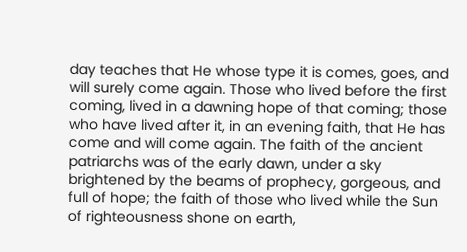day teaches that He whose type it is comes, goes, and will surely come again. Those who lived before the first coming, lived in a dawning hope of that coming; those who have lived after it, in an evening faith, that He has come and will come again. The faith of the ancient patriarchs was of the early dawn, under a sky brightened by the beams of prophecy, gorgeous, and full of hope; the faith of those who lived while the Sun of righteousness shone on earth,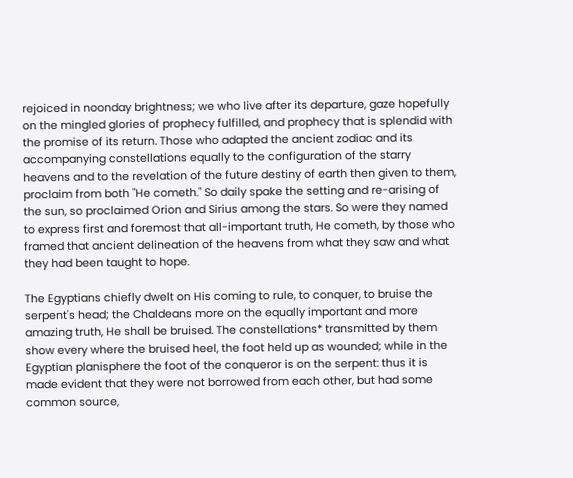rejoiced in noonday brightness; we who live after its departure, gaze hopefully on the mingled glories of prophecy fulfilled, and prophecy that is splendid with the promise of its return. Those who adapted the ancient zodiac and its accompanying constellations equally to the configuration of the starry heavens and to the revelation of the future destiny of earth then given to them, proclaim from both "He cometh." So daily spake the setting and re-arising of the sun, so proclaimed Orion and Sirius among the stars. So were they named to express first and foremost that all-important truth, He cometh, by those who framed that ancient delineation of the heavens from what they saw and what they had been taught to hope.

The Egyptians chiefly dwelt on His coming to rule, to conquer, to bruise the serpent's head; the Chaldeans more on the equally important and more amazing truth, He shall be bruised. The constellations* transmitted by them show every where the bruised heel, the foot held up as wounded; while in the Egyptian planisphere the foot of the conqueror is on the serpent: thus it is made evident that they were not borrowed from each other, but had some common source,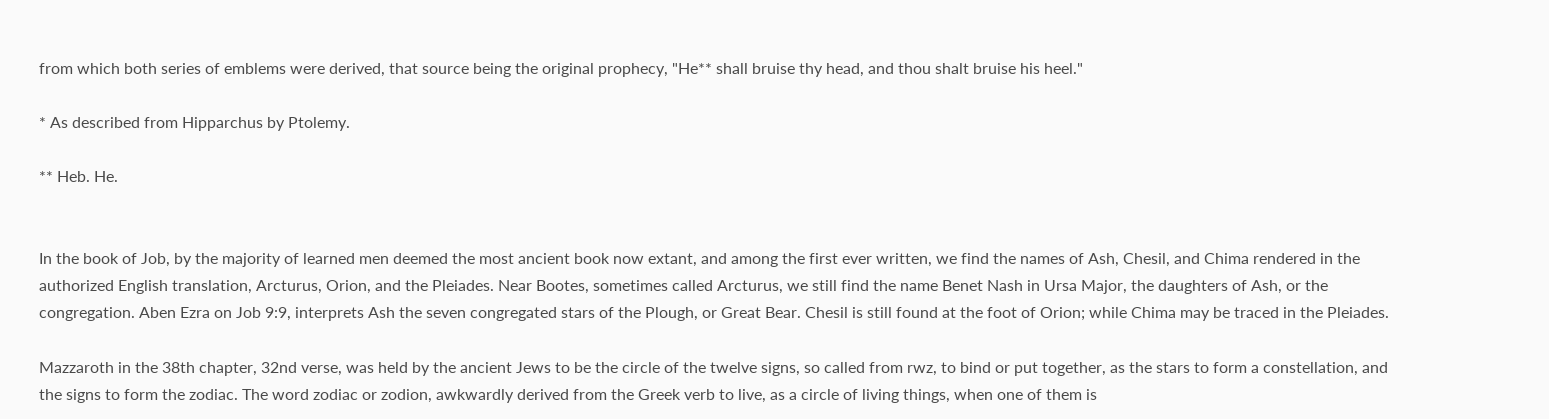from which both series of emblems were derived, that source being the original prophecy, "He** shall bruise thy head, and thou shalt bruise his heel."

* As described from Hipparchus by Ptolemy.

** Heb. He.


In the book of Job, by the majority of learned men deemed the most ancient book now extant, and among the first ever written, we find the names of Ash, Chesil, and Chima rendered in the authorized English translation, Arcturus, Orion, and the Pleiades. Near Bootes, sometimes called Arcturus, we still find the name Benet Nash in Ursa Major, the daughters of Ash, or the congregation. Aben Ezra on Job 9:9, interprets Ash the seven congregated stars of the Plough, or Great Bear. Chesil is still found at the foot of Orion; while Chima may be traced in the Pleiades.

Mazzaroth in the 38th chapter, 32nd verse, was held by the ancient Jews to be the circle of the twelve signs, so called from rwz, to bind or put together, as the stars to form a constellation, and the signs to form the zodiac. The word zodiac or zodion, awkwardly derived from the Greek verb to live, as a circle of living things, when one of them is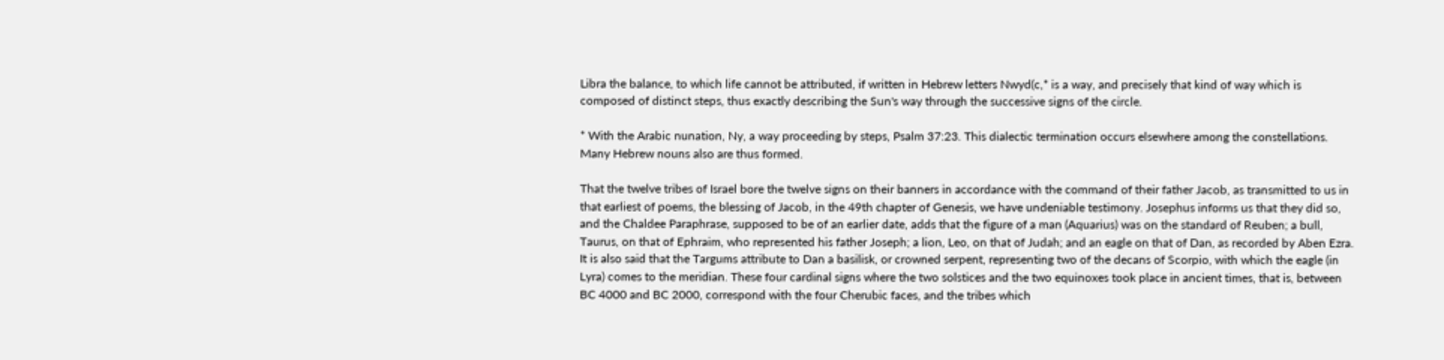Libra the balance, to which life cannot be attributed, if written in Hebrew letters Nwyd(c,* is a way, and precisely that kind of way which is composed of distinct steps, thus exactly describing the Sun's way through the successive signs of the circle.

* With the Arabic nunation, Ny, a way proceeding by steps, Psalm 37:23. This dialectic termination occurs elsewhere among the constellations. Many Hebrew nouns also are thus formed.

That the twelve tribes of Israel bore the twelve signs on their banners in accordance with the command of their father Jacob, as transmitted to us in that earliest of poems, the blessing of Jacob, in the 49th chapter of Genesis, we have undeniable testimony. Josephus informs us that they did so, and the Chaldee Paraphrase, supposed to be of an earlier date, adds that the figure of a man (Aquarius) was on the standard of Reuben; a bull, Taurus, on that of Ephraim, who represented his father Joseph; a lion, Leo, on that of Judah; and an eagle on that of Dan, as recorded by Aben Ezra. It is also said that the Targums attribute to Dan a basilisk, or crowned serpent, representing two of the decans of Scorpio, with which the eagle (in Lyra) comes to the meridian. These four cardinal signs where the two solstices and the two equinoxes took place in ancient times, that is, between BC 4000 and BC 2000, correspond with the four Cherubic faces, and the tribes which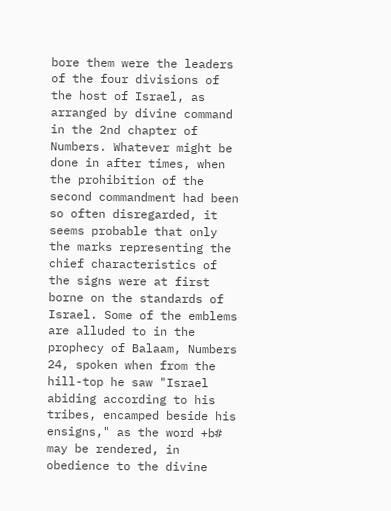bore them were the leaders of the four divisions of the host of Israel, as arranged by divine command in the 2nd chapter of Numbers. Whatever might be done in after times, when the prohibition of the second commandment had been so often disregarded, it seems probable that only the marks representing the chief characteristics of the signs were at first borne on the standards of Israel. Some of the emblems are alluded to in the prophecy of Balaam, Numbers 24, spoken when from the hill-top he saw "Israel abiding according to his tribes, encamped beside his ensigns," as the word +b# may be rendered, in obedience to the divine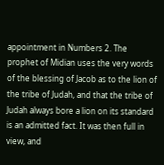appointment in Numbers 2. The prophet of Midian uses the very words of the blessing of Jacob as to the lion of the tribe of Judah, and that the tribe of Judah always bore a lion on its standard is an admitted fact. It was then full in view, and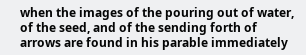when the images of the pouring out of water, of the seed, and of the sending forth of arrows are found in his parable immediately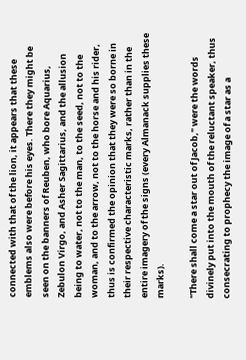connected with that of the lion, it appears that these emblems also were before his eyes. There they might be seen on the banners of Reuben, who bore Aquarius, Zebulon Virgo, and Asher Sagittarius, and the allusion being to water, not to the man, to the seed, not to the woman, and to the arrow, not to the horse and his rider, thus is confirmed the opinion that they were so borne in their respective characteristic marks, rather than in the entire imagery of the signs (every Almanack supplies these marks).

"There shall come a star out of Jacob," were the words divinely put into the mouth of the reluctant speaker, thus consecrating to prophecy the image of a star as a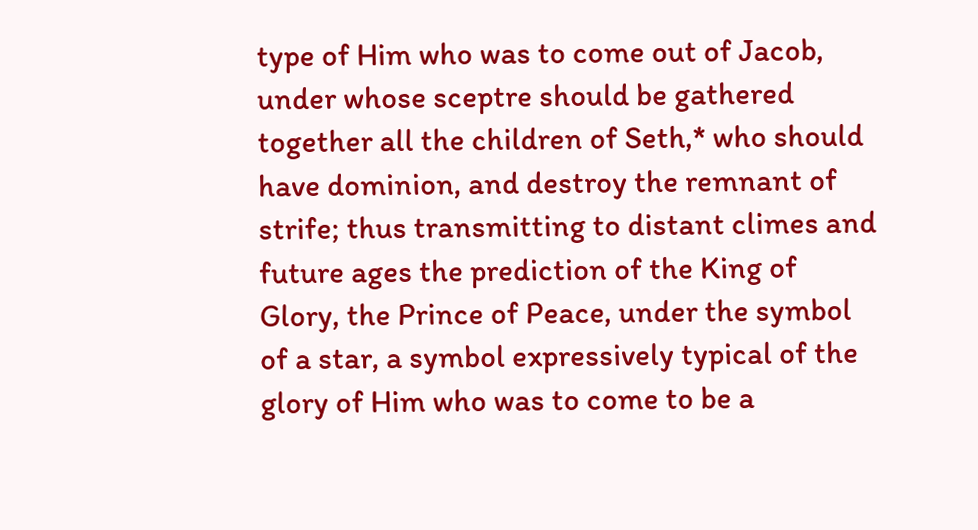type of Him who was to come out of Jacob, under whose sceptre should be gathered together all the children of Seth,* who should have dominion, and destroy the remnant of strife; thus transmitting to distant climes and future ages the prediction of the King of Glory, the Prince of Peace, under the symbol of a star, a symbol expressively typical of the glory of Him who was to come to be a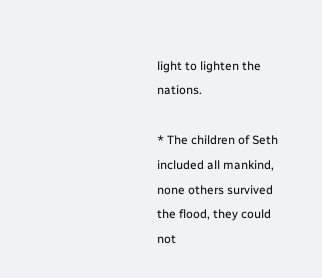light to lighten the nations.

* The children of Seth included all mankind, none others survived the flood, they could not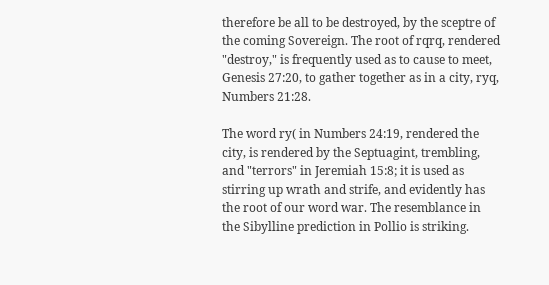therefore be all to be destroyed, by the sceptre of the coming Sovereign. The root of rqrq, rendered "destroy," is frequently used as to cause to meet, Genesis 27:20, to gather together as in a city, ryq, Numbers 21:28.

The word ry( in Numbers 24:19, rendered the city, is rendered by the Septuagint, trembling, and "terrors" in Jeremiah 15:8; it is used as stirring up wrath and strife, and evidently has the root of our word war. The resemblance in the Sibylline prediction in Pollio is striking.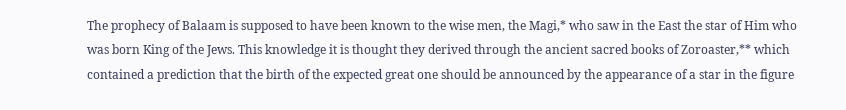The prophecy of Balaam is supposed to have been known to the wise men, the Magi,* who saw in the East the star of Him who was born King of the Jews. This knowledge it is thought they derived through the ancient sacred books of Zoroaster,** which contained a prediction that the birth of the expected great one should be announced by the appearance of a star in the figure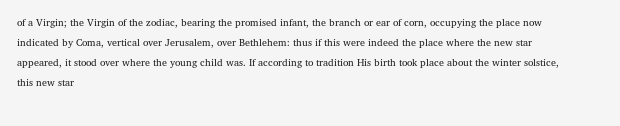of a Virgin; the Virgin of the zodiac, bearing the promised infant, the branch or ear of corn, occupying the place now indicated by Coma, vertical over Jerusalem, over Bethlehem: thus if this were indeed the place where the new star appeared, it stood over where the young child was. If according to tradition His birth took place about the winter solstice, this new star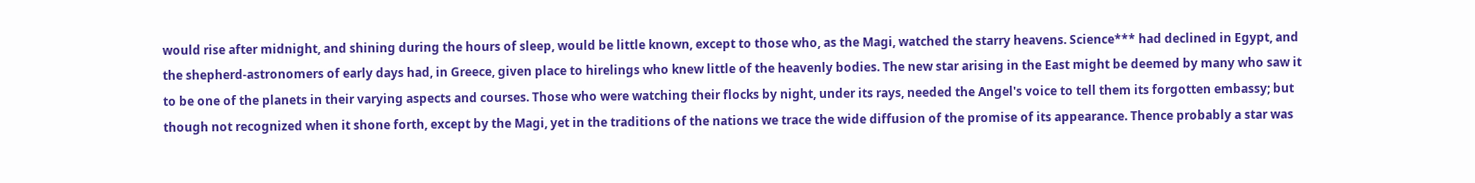would rise after midnight, and shining during the hours of sleep, would be little known, except to those who, as the Magi, watched the starry heavens. Science*** had declined in Egypt, and the shepherd-astronomers of early days had, in Greece, given place to hirelings who knew little of the heavenly bodies. The new star arising in the East might be deemed by many who saw it to be one of the planets in their varying aspects and courses. Those who were watching their flocks by night, under its rays, needed the Angel's voice to tell them its forgotten embassy; but though not recognized when it shone forth, except by the Magi, yet in the traditions of the nations we trace the wide diffusion of the promise of its appearance. Thence probably a star was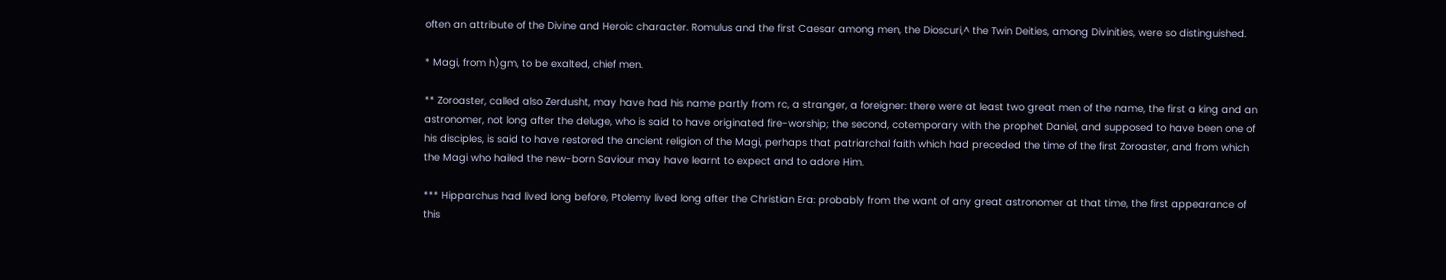often an attribute of the Divine and Heroic character. Romulus and the first Caesar among men, the Dioscuri,^ the Twin Deities, among Divinities, were so distinguished.

* Magi, from h)gm, to be exalted, chief men.

** Zoroaster, called also Zerdusht, may have had his name partly from rc, a stranger, a foreigner: there were at least two great men of the name, the first a king and an astronomer, not long after the deluge, who is said to have originated fire-worship; the second, cotemporary with the prophet Daniel, and supposed to have been one of his disciples, is said to have restored the ancient religion of the Magi, perhaps that patriarchal faith which had preceded the time of the first Zoroaster, and from which the Magi who hailed the new-born Saviour may have learnt to expect and to adore Him.

*** Hipparchus had lived long before, Ptolemy lived long after the Christian Era: probably from the want of any great astronomer at that time, the first appearance of this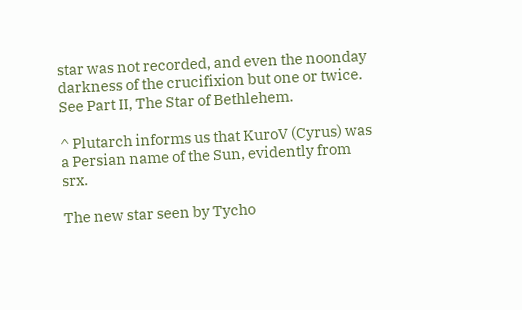star was not recorded, and even the noonday darkness of the crucifixion but one or twice. See Part II, The Star of Bethlehem.

^ Plutarch informs us that KuroV (Cyrus) was a Persian name of the Sun, evidently from srx.

The new star seen by Tycho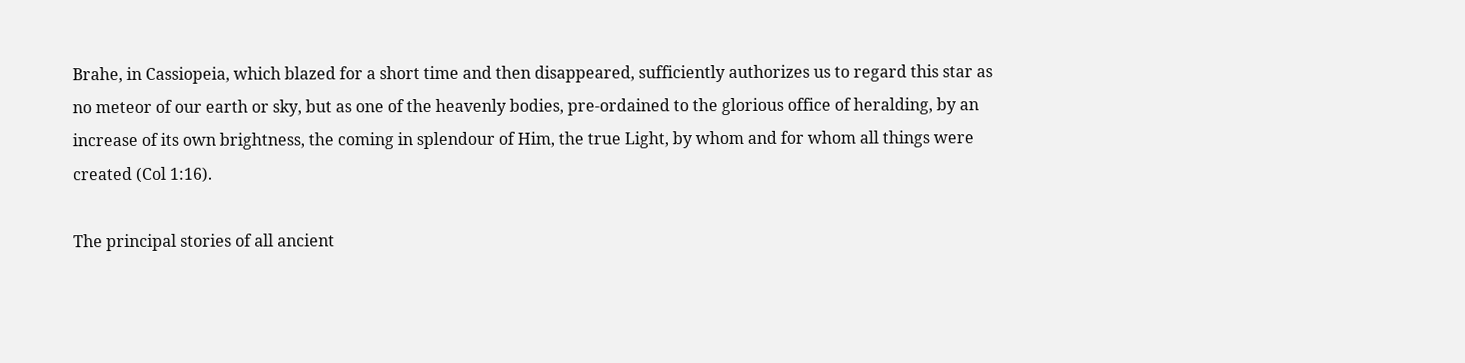Brahe, in Cassiopeia, which blazed for a short time and then disappeared, sufficiently authorizes us to regard this star as no meteor of our earth or sky, but as one of the heavenly bodies, pre-ordained to the glorious office of heralding, by an increase of its own brightness, the coming in splendour of Him, the true Light, by whom and for whom all things were created (Col 1:16).

The principal stories of all ancient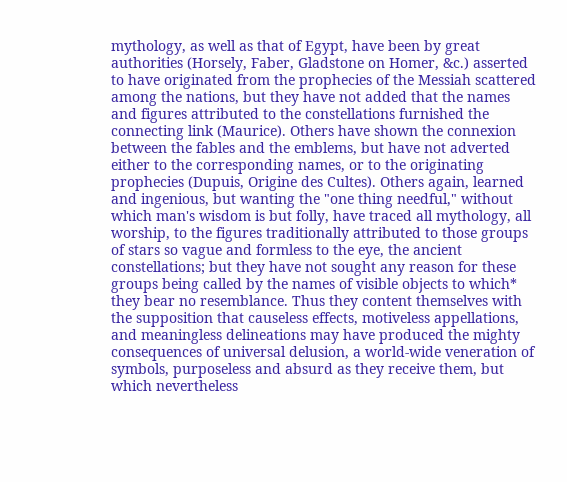mythology, as well as that of Egypt, have been by great authorities (Horsely, Faber, Gladstone on Homer, &c.) asserted to have originated from the prophecies of the Messiah scattered among the nations, but they have not added that the names and figures attributed to the constellations furnished the connecting link (Maurice). Others have shown the connexion between the fables and the emblems, but have not adverted either to the corresponding names, or to the originating prophecies (Dupuis, Origine des Cultes). Others again, learned and ingenious, but wanting the "one thing needful," without which man's wisdom is but folly, have traced all mythology, all worship, to the figures traditionally attributed to those groups of stars so vague and formless to the eye, the ancient constellations; but they have not sought any reason for these groups being called by the names of visible objects to which* they bear no resemblance. Thus they content themselves with the supposition that causeless effects, motiveless appellations, and meaningless delineations may have produced the mighty consequences of universal delusion, a world-wide veneration of symbols, purposeless and absurd as they receive them, but which nevertheless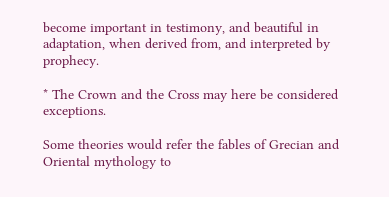become important in testimony, and beautiful in adaptation, when derived from, and interpreted by prophecy.

* The Crown and the Cross may here be considered exceptions.

Some theories would refer the fables of Grecian and Oriental mythology to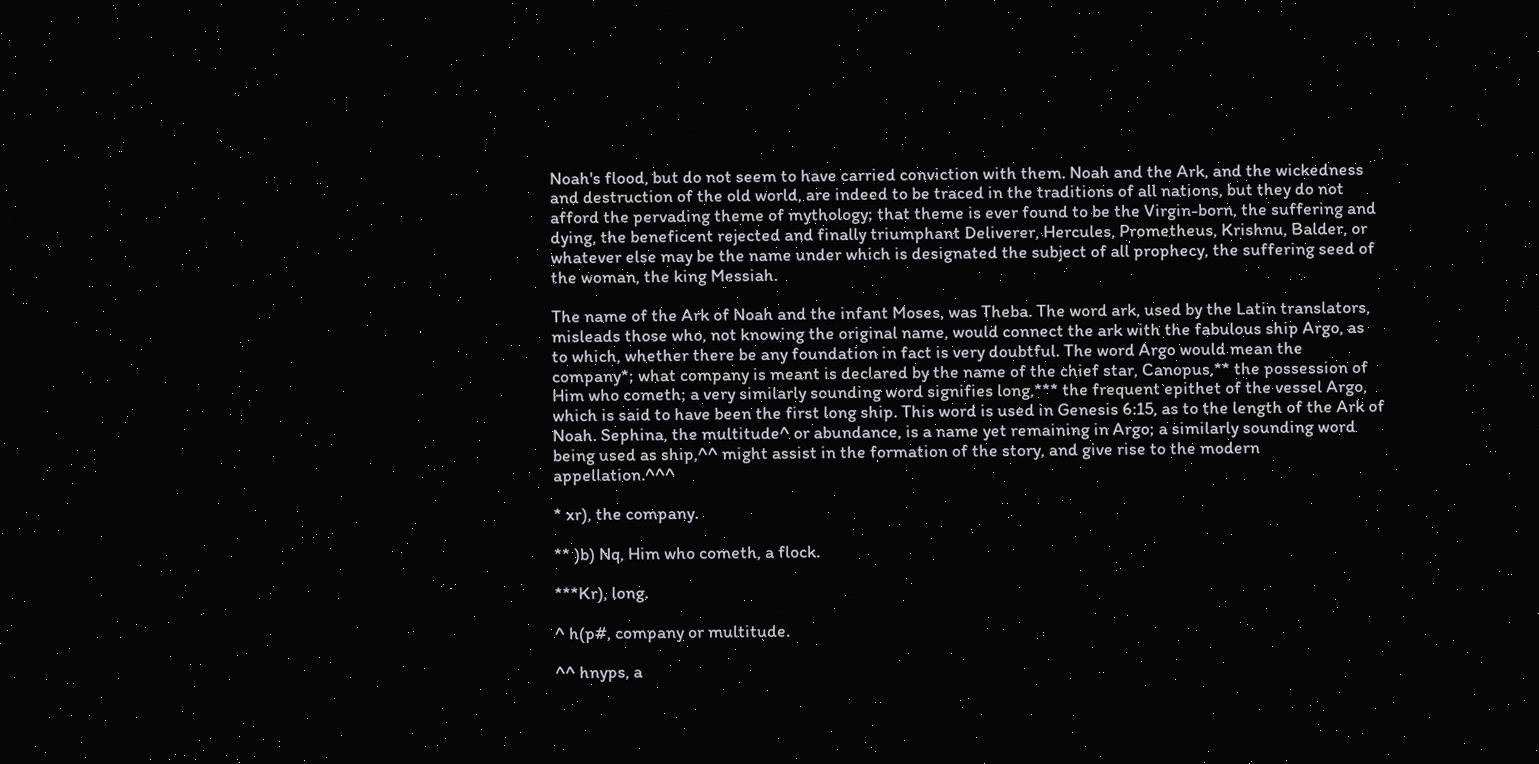Noah's flood, but do not seem to have carried conviction with them. Noah and the Ark, and the wickedness and destruction of the old world, are indeed to be traced in the traditions of all nations, but they do not afford the pervading theme of mythology; that theme is ever found to be the Virgin-born, the suffering and dying, the beneficent rejected and finally triumphant Deliverer, Hercules, Prometheus, Krishnu, Balder, or whatever else may be the name under which is designated the subject of all prophecy, the suffering seed of the woman, the king Messiah.

The name of the Ark of Noah and the infant Moses, was Theba. The word ark, used by the Latin translators, misleads those who, not knowing the original name, would connect the ark with the fabulous ship Argo, as to which, whether there be any foundation in fact is very doubtful. The word Argo would mean the company*; what company is meant is declared by the name of the chief star, Canopus,** the possession of Him who cometh; a very similarly sounding word signifies long,*** the frequent epithet of the vessel Argo, which is said to have been the first long ship. This word is used in Genesis 6:15, as to the length of the Ark of Noah. Sephina, the multitude^ or abundance, is a name yet remaining in Argo; a similarly sounding word being used as ship,^^ might assist in the formation of the story, and give rise to the modern appellation.^^^

* xr), the company.

** )b) Nq, Him who cometh, a flock.

***Kr), long.

^ h(p#, company or multitude.

^^ hnyps, a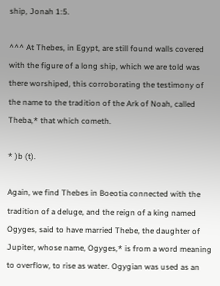ship, Jonah 1:5.

^^^ At Thebes, in Egypt, are still found walls covered with the figure of a long ship, which we are told was there worshiped, this corroborating the testimony of the name to the tradition of the Ark of Noah, called Theba,* that which cometh.

* )b (t).

Again, we find Thebes in Boeotia connected with the tradition of a deluge, and the reign of a king named Ogyges, said to have married Thebe, the daughter of Jupiter, whose name, Ogyges,* is from a word meaning to overflow, to rise as water. Ogygian was used as an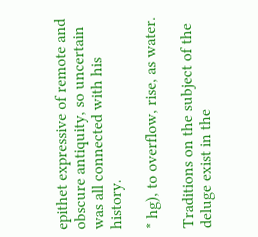epithet expressive of remote and obscure antiquity, so uncertain was all connected with his history.

* hg), to overflow, rise, as water.

Traditions on the subject of the deluge exist in the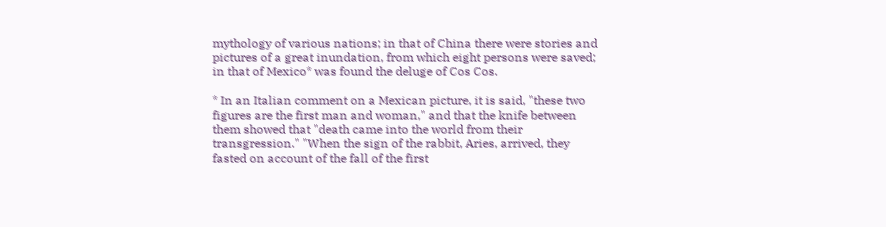mythology of various nations; in that of China there were stories and pictures of a great inundation, from which eight persons were saved; in that of Mexico* was found the deluge of Cos Cos.

* In an Italian comment on a Mexican picture, it is said, "these two figures are the first man and woman," and that the knife between them showed that "death came into the world from their transgression." "When the sign of the rabbit, Aries, arrived, they fasted on account of the fall of the first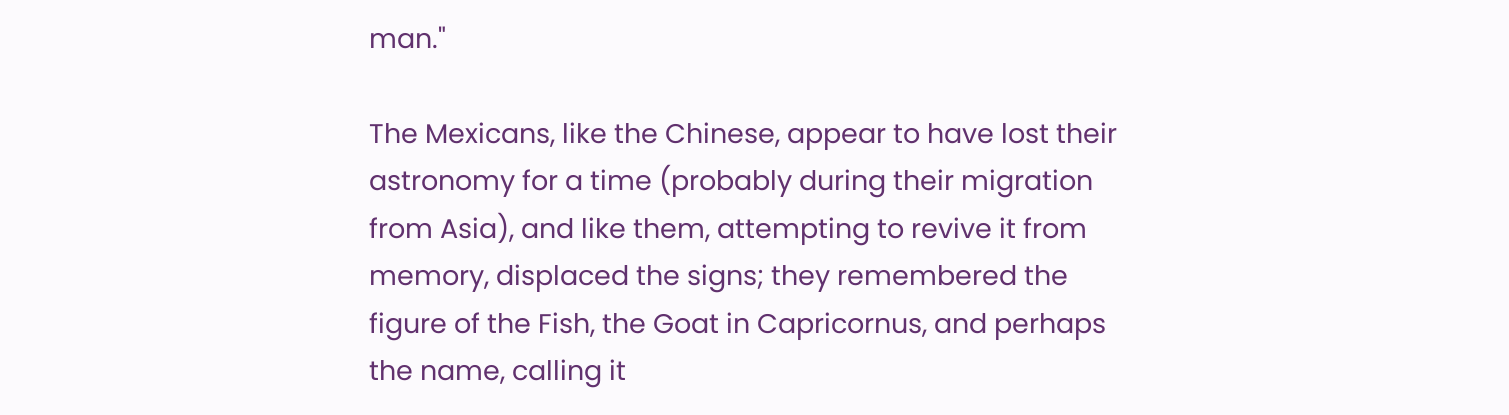man."

The Mexicans, like the Chinese, appear to have lost their astronomy for a time (probably during their migration from Asia), and like them, attempting to revive it from memory, displaced the signs; they remembered the figure of the Fish, the Goat in Capricornus, and perhaps the name, calling it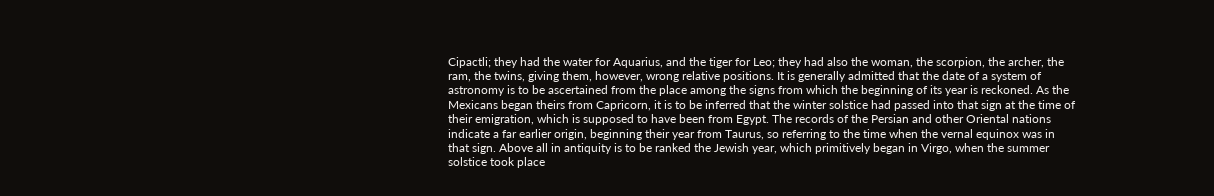Cipactli; they had the water for Aquarius, and the tiger for Leo; they had also the woman, the scorpion, the archer, the ram, the twins, giving them, however, wrong relative positions. It is generally admitted that the date of a system of astronomy is to be ascertained from the place among the signs from which the beginning of its year is reckoned. As the Mexicans began theirs from Capricorn, it is to be inferred that the winter solstice had passed into that sign at the time of their emigration, which is supposed to have been from Egypt. The records of the Persian and other Oriental nations indicate a far earlier origin, beginning their year from Taurus, so referring to the time when the vernal equinox was in that sign. Above all in antiquity is to be ranked the Jewish year, which primitively began in Virgo, when the summer solstice took place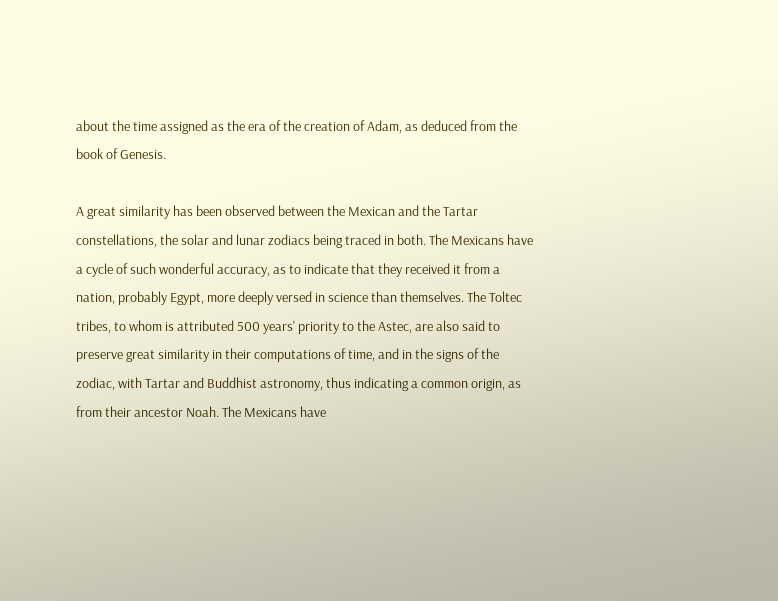about the time assigned as the era of the creation of Adam, as deduced from the book of Genesis.

A great similarity has been observed between the Mexican and the Tartar constellations, the solar and lunar zodiacs being traced in both. The Mexicans have a cycle of such wonderful accuracy, as to indicate that they received it from a nation, probably Egypt, more deeply versed in science than themselves. The Toltec tribes, to whom is attributed 500 years' priority to the Astec, are also said to preserve great similarity in their computations of time, and in the signs of the zodiac, with Tartar and Buddhist astronomy, thus indicating a common origin, as from their ancestor Noah. The Mexicans have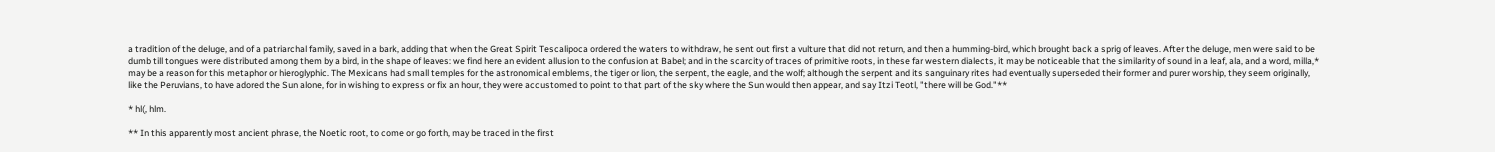a tradition of the deluge, and of a patriarchal family, saved in a bark, adding that when the Great Spirit Tescalipoca ordered the waters to withdraw, he sent out first a vulture that did not return, and then a humming-bird, which brought back a sprig of leaves. After the deluge, men were said to be dumb till tongues were distributed among them by a bird, in the shape of leaves: we find here an evident allusion to the confusion at Babel; and in the scarcity of traces of primitive roots, in these far western dialects, it may be noticeable that the similarity of sound in a leaf, ala, and a word, milla,* may be a reason for this metaphor or hieroglyphic. The Mexicans had small temples for the astronomical emblems, the tiger or lion, the serpent, the eagle, and the wolf; although the serpent and its sanguinary rites had eventually superseded their former and purer worship, they seem originally, like the Peruvians, to have adored the Sun alone, for in wishing to express or fix an hour, they were accustomed to point to that part of the sky where the Sun would then appear, and say Itzi Teotl, "there will be God."**

* hl(, hlm.

** In this apparently most ancient phrase, the Noetic root, to come or go forth, may be traced in the first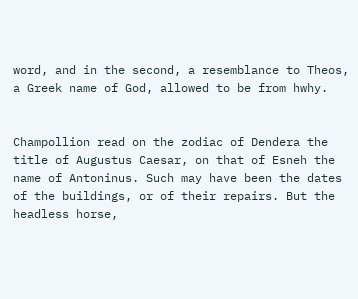word, and in the second, a resemblance to Theos, a Greek name of God, allowed to be from hwhy.


Champollion read on the zodiac of Dendera the title of Augustus Caesar, on that of Esneh the name of Antoninus. Such may have been the dates of the buildings, or of their repairs. But the headless horse,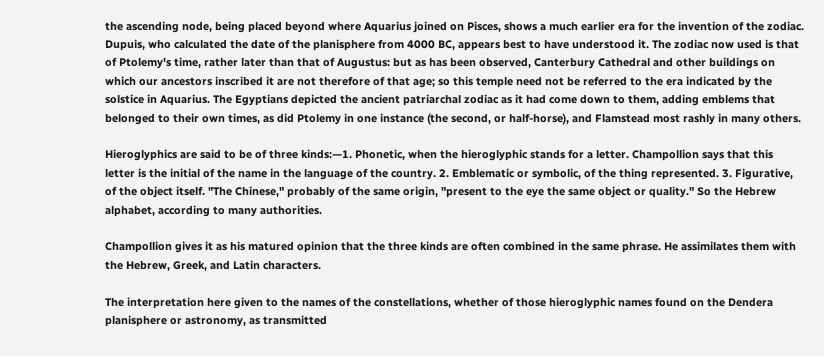the ascending node, being placed beyond where Aquarius joined on Pisces, shows a much earlier era for the invention of the zodiac. Dupuis, who calculated the date of the planisphere from 4000 BC, appears best to have understood it. The zodiac now used is that of Ptolemy's time, rather later than that of Augustus: but as has been observed, Canterbury Cathedral and other buildings on which our ancestors inscribed it are not therefore of that age; so this temple need not be referred to the era indicated by the solstice in Aquarius. The Egyptians depicted the ancient patriarchal zodiac as it had come down to them, adding emblems that belonged to their own times, as did Ptolemy in one instance (the second, or half-horse), and Flamstead most rashly in many others.

Hieroglyphics are said to be of three kinds:—1. Phonetic, when the hieroglyphic stands for a letter. Champollion says that this letter is the initial of the name in the language of the country. 2. Emblematic or symbolic, of the thing represented. 3. Figurative, of the object itself. "The Chinese," probably of the same origin, "present to the eye the same object or quality." So the Hebrew alphabet, according to many authorities.

Champollion gives it as his matured opinion that the three kinds are often combined in the same phrase. He assimilates them with the Hebrew, Greek, and Latin characters.

The interpretation here given to the names of the constellations, whether of those hieroglyphic names found on the Dendera planisphere or astronomy, as transmitted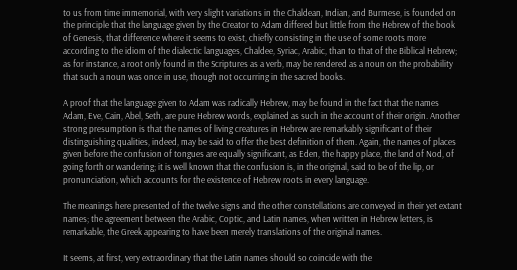to us from time immemorial, with very slight variations in the Chaldean, Indian, and Burmese, is founded on the principle that the language given by the Creator to Adam differed but little from the Hebrew of the book of Genesis, that difference where it seems to exist, chiefly consisting in the use of some roots more according to the idiom of the dialectic languages, Chaldee, Syriac, Arabic, than to that of the Biblical Hebrew; as for instance, a root only found in the Scriptures as a verb, may be rendered as a noun on the probability that such a noun was once in use, though not occurring in the sacred books.

A proof that the language given to Adam was radically Hebrew, may be found in the fact that the names Adam, Eve, Cain, Abel, Seth, are pure Hebrew words, explained as such in the account of their origin. Another strong presumption is that the names of living creatures in Hebrew are remarkably significant of their distinguishing qualities, indeed, may be said to offer the best definition of them. Again, the names of places given before the confusion of tongues are equally significant, as Eden, the happy place, the land of Nod, of going forth or wandering; it is well known that the confusion is, in the original, said to be of the lip, or pronunciation, which accounts for the existence of Hebrew roots in every language.

The meanings here presented of the twelve signs and the other constellations are conveyed in their yet extant names; the agreement between the Arabic, Coptic, and Latin names, when written in Hebrew letters, is remarkable, the Greek appearing to have been merely translations of the original names.

It seems, at first, very extraordinary that the Latin names should so coincide with the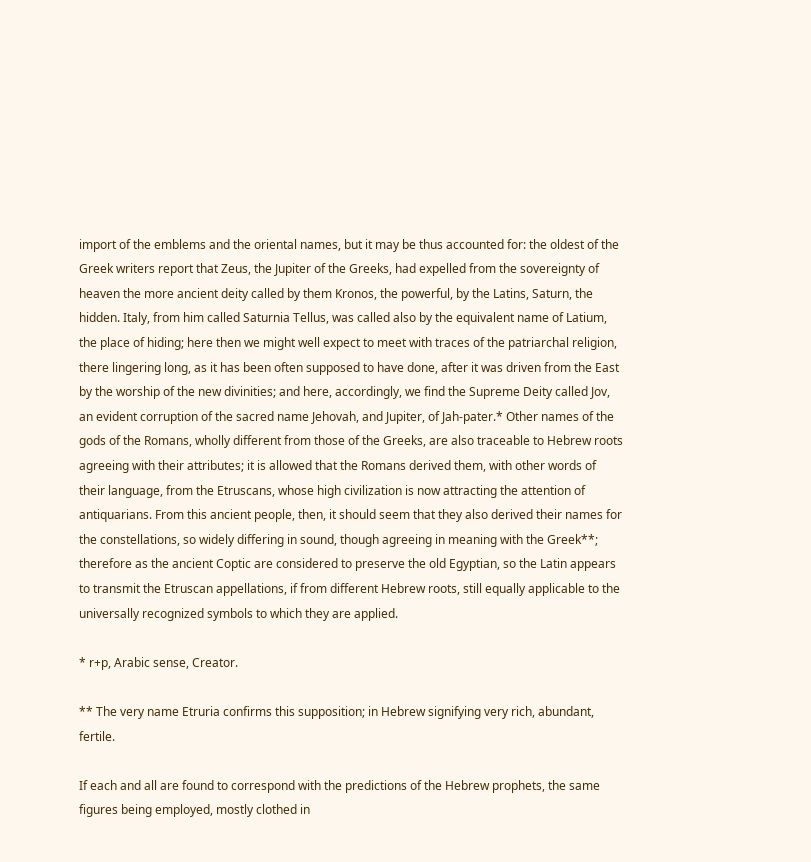import of the emblems and the oriental names, but it may be thus accounted for: the oldest of the Greek writers report that Zeus, the Jupiter of the Greeks, had expelled from the sovereignty of heaven the more ancient deity called by them Kronos, the powerful, by the Latins, Saturn, the hidden. Italy, from him called Saturnia Tellus, was called also by the equivalent name of Latium, the place of hiding; here then we might well expect to meet with traces of the patriarchal religion, there lingering long, as it has been often supposed to have done, after it was driven from the East by the worship of the new divinities; and here, accordingly, we find the Supreme Deity called Jov, an evident corruption of the sacred name Jehovah, and Jupiter, of Jah-pater.* Other names of the gods of the Romans, wholly different from those of the Greeks, are also traceable to Hebrew roots agreeing with their attributes; it is allowed that the Romans derived them, with other words of their language, from the Etruscans, whose high civilization is now attracting the attention of antiquarians. From this ancient people, then, it should seem that they also derived their names for the constellations, so widely differing in sound, though agreeing in meaning with the Greek**; therefore as the ancient Coptic are considered to preserve the old Egyptian, so the Latin appears to transmit the Etruscan appellations, if from different Hebrew roots, still equally applicable to the universally recognized symbols to which they are applied.

* r+p, Arabic sense, Creator.

** The very name Etruria confirms this supposition; in Hebrew signifying very rich, abundant, fertile.

If each and all are found to correspond with the predictions of the Hebrew prophets, the same figures being employed, mostly clothed in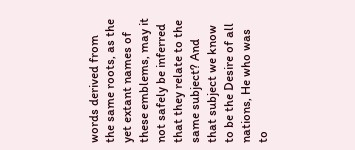words derived from the same roots, as the yet extant names of these emblems, may it not safely be inferred that they relate to the same subject? And that subject we know to be the Desire of all nations, He who was to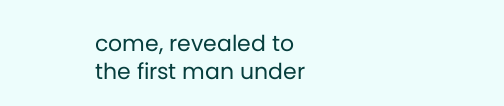come, revealed to the first man under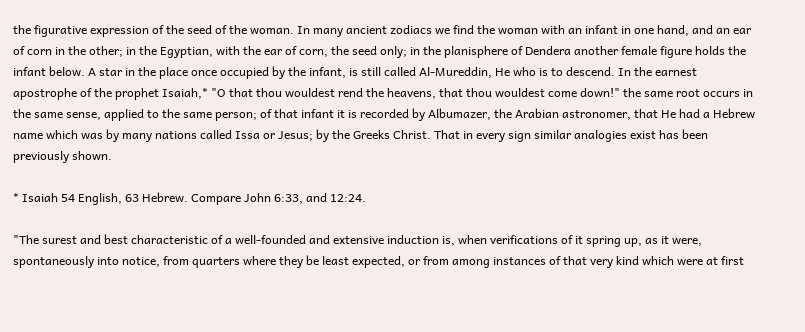the figurative expression of the seed of the woman. In many ancient zodiacs we find the woman with an infant in one hand, and an ear of corn in the other; in the Egyptian, with the ear of corn, the seed only; in the planisphere of Dendera another female figure holds the infant below. A star in the place once occupied by the infant, is still called Al-Mureddin, He who is to descend. In the earnest apostrophe of the prophet Isaiah,* "O that thou wouldest rend the heavens, that thou wouldest come down!" the same root occurs in the same sense, applied to the same person; of that infant it is recorded by Albumazer, the Arabian astronomer, that He had a Hebrew name which was by many nations called Issa or Jesus; by the Greeks Christ. That in every sign similar analogies exist has been previously shown.

* Isaiah 54 English, 63 Hebrew. Compare John 6:33, and 12:24.

"The surest and best characteristic of a well-founded and extensive induction is, when verifications of it spring up, as it were, spontaneously into notice, from quarters where they be least expected, or from among instances of that very kind which were at first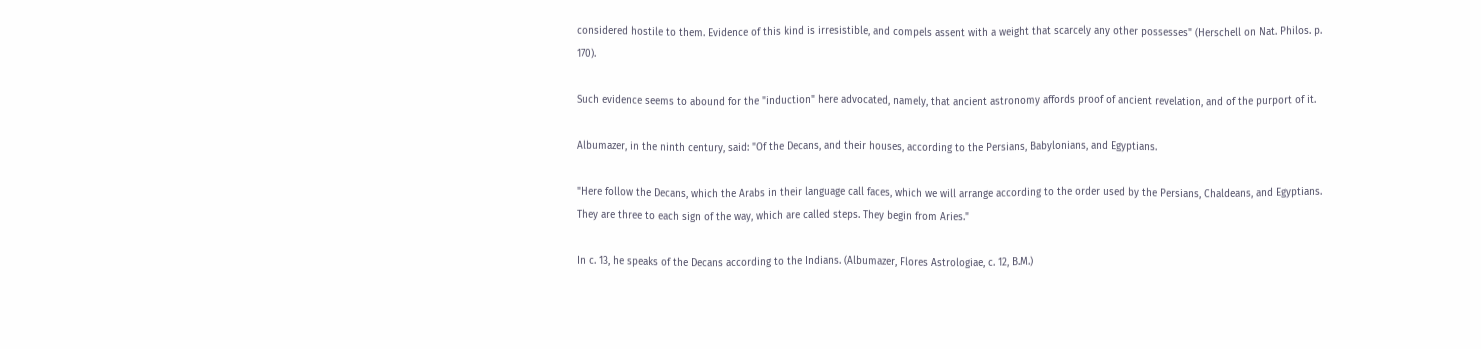considered hostile to them. Evidence of this kind is irresistible, and compels assent with a weight that scarcely any other possesses" (Herschell on Nat. Philos. p. 170).

Such evidence seems to abound for the "induction" here advocated, namely, that ancient astronomy affords proof of ancient revelation, and of the purport of it.

Albumazer, in the ninth century, said: "Of the Decans, and their houses, according to the Persians, Babylonians, and Egyptians.

"Here follow the Decans, which the Arabs in their language call faces, which we will arrange according to the order used by the Persians, Chaldeans, and Egyptians. They are three to each sign of the way, which are called steps. They begin from Aries."

In c. 13, he speaks of the Decans according to the Indians. (Albumazer, Flores Astrologiae, c. 12, B.M.)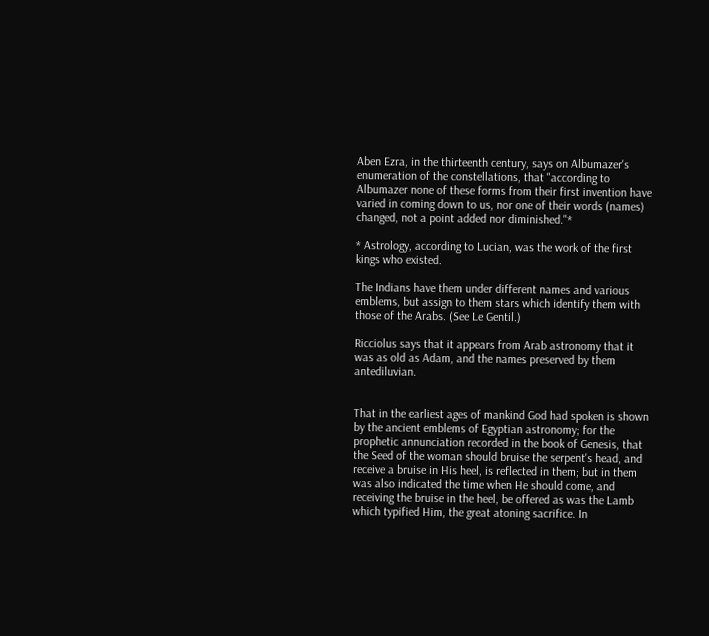Aben Ezra, in the thirteenth century, says on Albumazer's enumeration of the constellations, that "according to Albumazer none of these forms from their first invention have varied in coming down to us, nor one of their words (names) changed, not a point added nor diminished."*

* Astrology, according to Lucian, was the work of the first kings who existed.

The Indians have them under different names and various emblems, but assign to them stars which identify them with those of the Arabs. (See Le Gentil.)

Ricciolus says that it appears from Arab astronomy that it was as old as Adam, and the names preserved by them antediluvian.


That in the earliest ages of mankind God had spoken is shown by the ancient emblems of Egyptian astronomy; for the prophetic annunciation recorded in the book of Genesis, that the Seed of the woman should bruise the serpent's head, and receive a bruise in His heel, is reflected in them; but in them was also indicated the time when He should come, and receiving the bruise in the heel, be offered as was the Lamb which typified Him, the great atoning sacrifice. In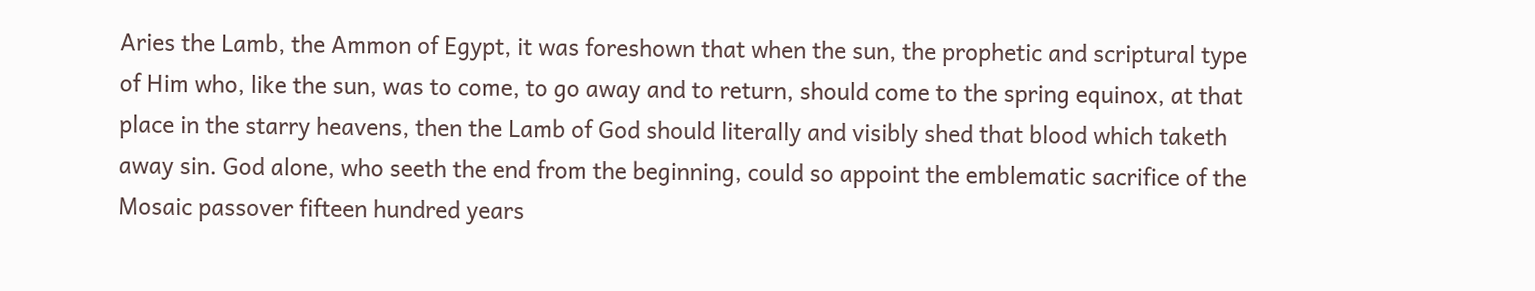Aries the Lamb, the Ammon of Egypt, it was foreshown that when the sun, the prophetic and scriptural type of Him who, like the sun, was to come, to go away and to return, should come to the spring equinox, at that place in the starry heavens, then the Lamb of God should literally and visibly shed that blood which taketh away sin. God alone, who seeth the end from the beginning, could so appoint the emblematic sacrifice of the Mosaic passover fifteen hundred years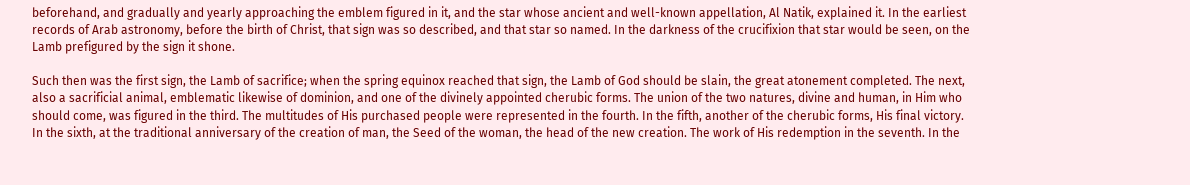beforehand, and gradually and yearly approaching the emblem figured in it, and the star whose ancient and well-known appellation, Al Natik, explained it. In the earliest records of Arab astronomy, before the birth of Christ, that sign was so described, and that star so named. In the darkness of the crucifixion that star would be seen, on the Lamb prefigured by the sign it shone.

Such then was the first sign, the Lamb of sacrifice; when the spring equinox reached that sign, the Lamb of God should be slain, the great atonement completed. The next, also a sacrificial animal, emblematic likewise of dominion, and one of the divinely appointed cherubic forms. The union of the two natures, divine and human, in Him who should come, was figured in the third. The multitudes of His purchased people were represented in the fourth. In the fifth, another of the cherubic forms, His final victory. In the sixth, at the traditional anniversary of the creation of man, the Seed of the woman, the head of the new creation. The work of His redemption in the seventh. In the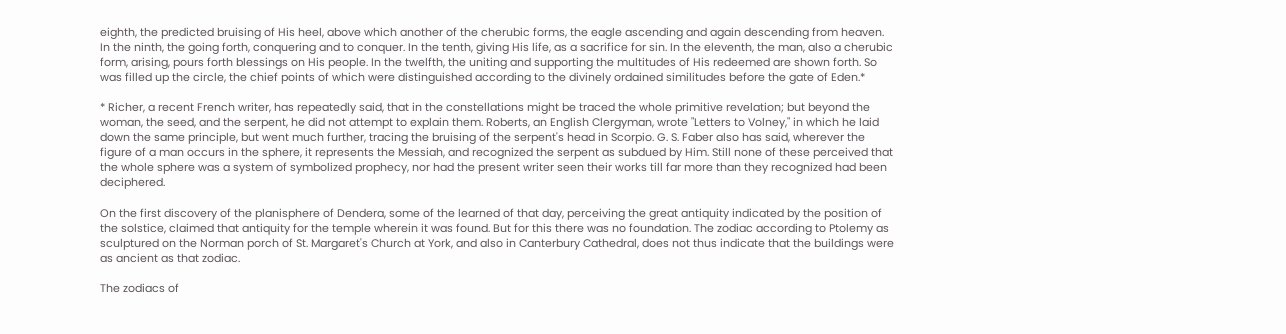eighth, the predicted bruising of His heel, above which another of the cherubic forms, the eagle ascending and again descending from heaven. In the ninth, the going forth, conquering and to conquer. In the tenth, giving His life, as a sacrifice for sin. In the eleventh, the man, also a cherubic form, arising, pours forth blessings on His people. In the twelfth, the uniting and supporting the multitudes of His redeemed are shown forth. So was filled up the circle, the chief points of which were distinguished according to the divinely ordained similitudes before the gate of Eden.*

* Richer, a recent French writer, has repeatedly said, that in the constellations might be traced the whole primitive revelation; but beyond the woman, the seed, and the serpent, he did not attempt to explain them. Roberts, an English Clergyman, wrote "Letters to Volney," in which he laid down the same principle, but went much further, tracing the bruising of the serpent's head in Scorpio. G. S. Faber also has said, wherever the figure of a man occurs in the sphere, it represents the Messiah, and recognized the serpent as subdued by Him. Still none of these perceived that the whole sphere was a system of symbolized prophecy, nor had the present writer seen their works till far more than they recognized had been deciphered.

On the first discovery of the planisphere of Dendera, some of the learned of that day, perceiving the great antiquity indicated by the position of the solstice, claimed that antiquity for the temple wherein it was found. But for this there was no foundation. The zodiac according to Ptolemy as sculptured on the Norman porch of St. Margaret's Church at York, and also in Canterbury Cathedral, does not thus indicate that the buildings were as ancient as that zodiac.

The zodiacs of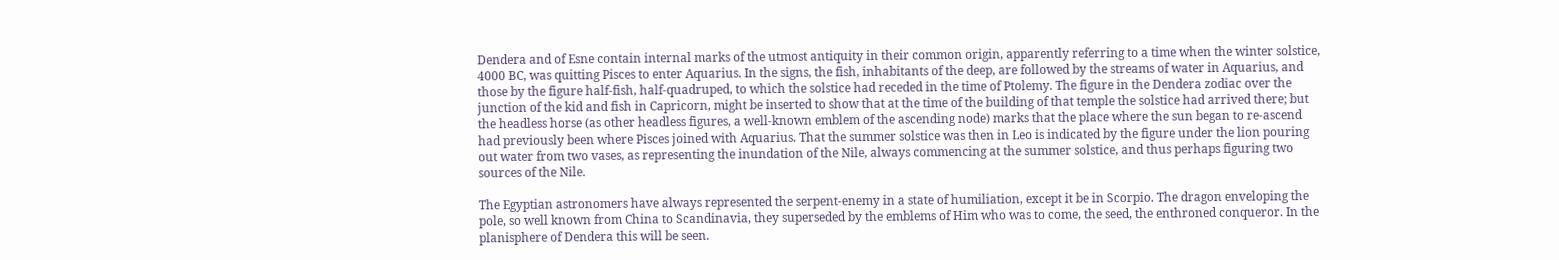Dendera and of Esne contain internal marks of the utmost antiquity in their common origin, apparently referring to a time when the winter solstice, 4000 BC, was quitting Pisces to enter Aquarius. In the signs, the fish, inhabitants of the deep, are followed by the streams of water in Aquarius, and those by the figure half-fish, half-quadruped, to which the solstice had receded in the time of Ptolemy. The figure in the Dendera zodiac over the junction of the kid and fish in Capricorn, might be inserted to show that at the time of the building of that temple the solstice had arrived there; but the headless horse (as other headless figures, a well-known emblem of the ascending node) marks that the place where the sun began to re-ascend had previously been where Pisces joined with Aquarius. That the summer solstice was then in Leo is indicated by the figure under the lion pouring out water from two vases, as representing the inundation of the Nile, always commencing at the summer solstice, and thus perhaps figuring two sources of the Nile.

The Egyptian astronomers have always represented the serpent-enemy in a state of humiliation, except it be in Scorpio. The dragon enveloping the pole, so well known from China to Scandinavia, they superseded by the emblems of Him who was to come, the seed, the enthroned conqueror. In the planisphere of Dendera this will be seen.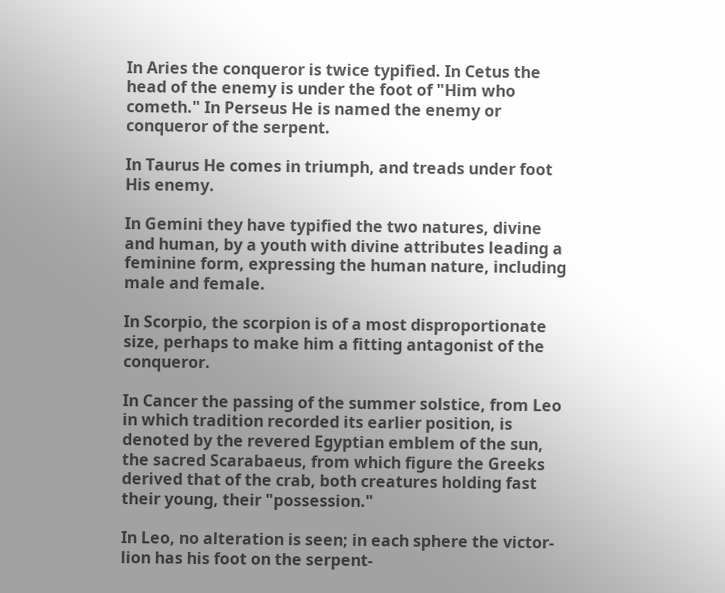In Aries the conqueror is twice typified. In Cetus the head of the enemy is under the foot of "Him who cometh." In Perseus He is named the enemy or conqueror of the serpent.

In Taurus He comes in triumph, and treads under foot His enemy.

In Gemini they have typified the two natures, divine and human, by a youth with divine attributes leading a feminine form, expressing the human nature, including male and female.

In Scorpio, the scorpion is of a most disproportionate size, perhaps to make him a fitting antagonist of the conqueror.

In Cancer the passing of the summer solstice, from Leo in which tradition recorded its earlier position, is denoted by the revered Egyptian emblem of the sun, the sacred Scarabaeus, from which figure the Greeks derived that of the crab, both creatures holding fast their young, their "possession."

In Leo, no alteration is seen; in each sphere the victor-lion has his foot on the serpent-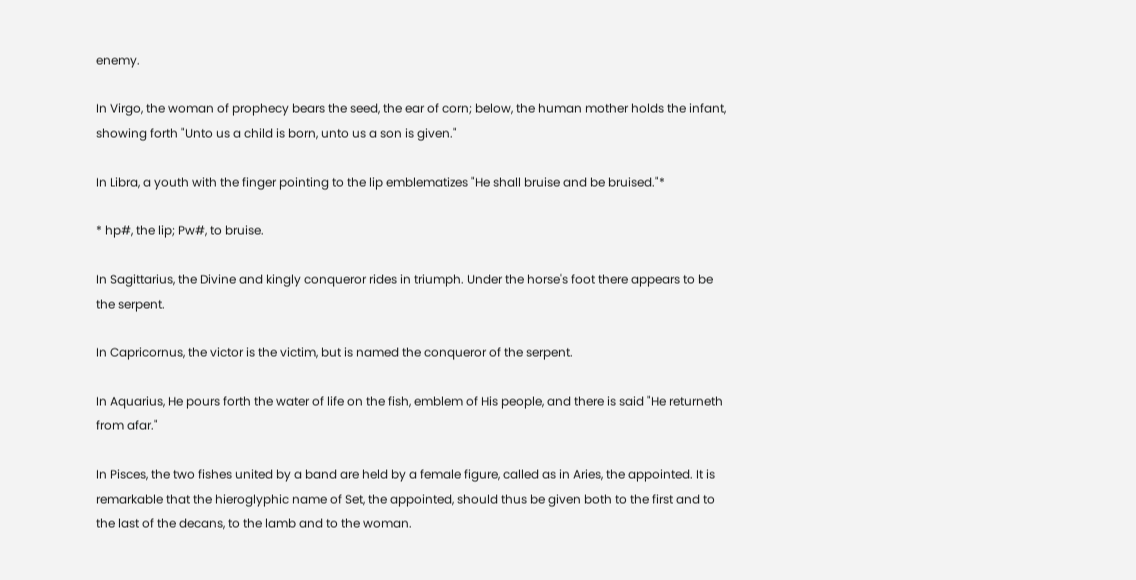enemy.

In Virgo, the woman of prophecy bears the seed, the ear of corn; below, the human mother holds the infant, showing forth "Unto us a child is born, unto us a son is given."

In Libra, a youth with the finger pointing to the lip emblematizes "He shall bruise and be bruised."*

* hp#, the lip; Pw#, to bruise.

In Sagittarius, the Divine and kingly conqueror rides in triumph. Under the horse's foot there appears to be the serpent.

In Capricornus, the victor is the victim, but is named the conqueror of the serpent.

In Aquarius, He pours forth the water of life on the fish, emblem of His people, and there is said "He returneth from afar."

In Pisces, the two fishes united by a band are held by a female figure, called as in Aries, the appointed. It is remarkable that the hieroglyphic name of Set, the appointed, should thus be given both to the first and to the last of the decans, to the lamb and to the woman.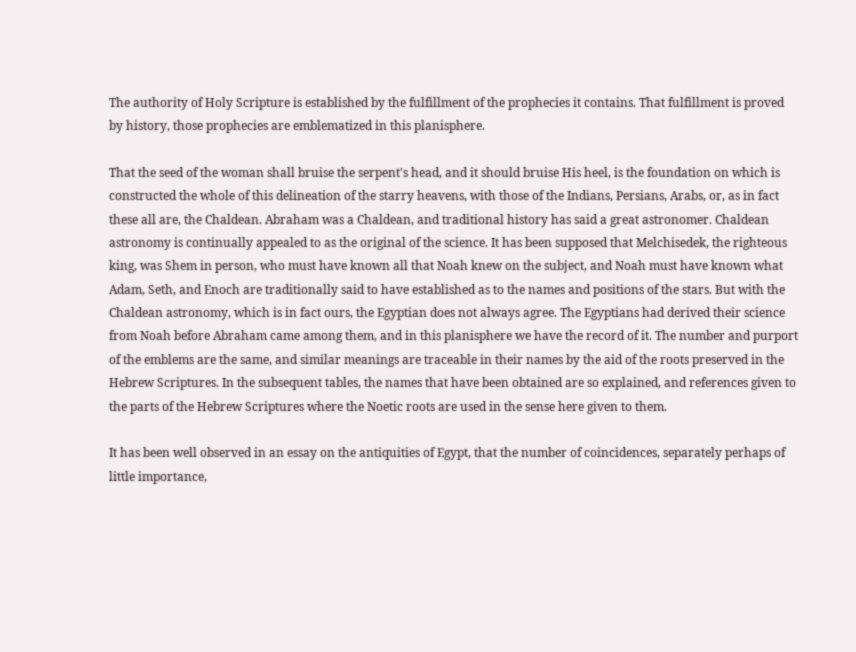The authority of Holy Scripture is established by the fulfillment of the prophecies it contains. That fulfillment is proved by history, those prophecies are emblematized in this planisphere.

That the seed of the woman shall bruise the serpent's head, and it should bruise His heel, is the foundation on which is constructed the whole of this delineation of the starry heavens, with those of the Indians, Persians, Arabs, or, as in fact these all are, the Chaldean. Abraham was a Chaldean, and traditional history has said a great astronomer. Chaldean astronomy is continually appealed to as the original of the science. It has been supposed that Melchisedek, the righteous king, was Shem in person, who must have known all that Noah knew on the subject, and Noah must have known what Adam, Seth, and Enoch are traditionally said to have established as to the names and positions of the stars. But with the Chaldean astronomy, which is in fact ours, the Egyptian does not always agree. The Egyptians had derived their science from Noah before Abraham came among them, and in this planisphere we have the record of it. The number and purport of the emblems are the same, and similar meanings are traceable in their names by the aid of the roots preserved in the Hebrew Scriptures. In the subsequent tables, the names that have been obtained are so explained, and references given to the parts of the Hebrew Scriptures where the Noetic roots are used in the sense here given to them.

It has been well observed in an essay on the antiquities of Egypt, that the number of coincidences, separately perhaps of little importance,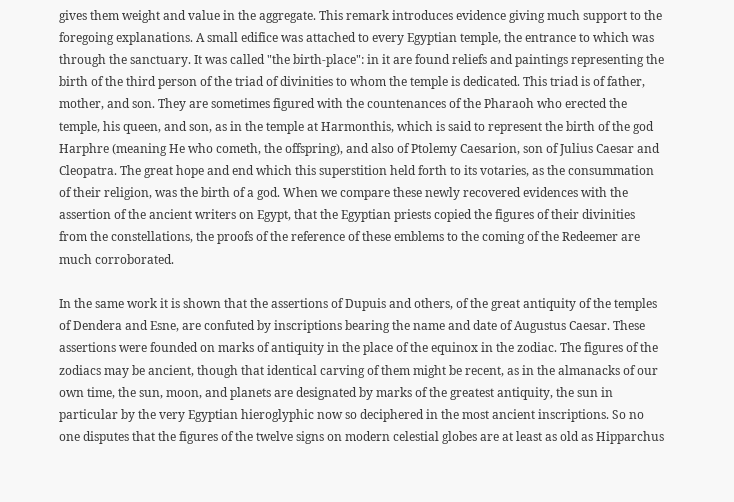gives them weight and value in the aggregate. This remark introduces evidence giving much support to the foregoing explanations. A small edifice was attached to every Egyptian temple, the entrance to which was through the sanctuary. It was called "the birth-place": in it are found reliefs and paintings representing the birth of the third person of the triad of divinities to whom the temple is dedicated. This triad is of father, mother, and son. They are sometimes figured with the countenances of the Pharaoh who erected the temple, his queen, and son, as in the temple at Harmonthis, which is said to represent the birth of the god Harphre (meaning He who cometh, the offspring), and also of Ptolemy Caesarion, son of Julius Caesar and Cleopatra. The great hope and end which this superstition held forth to its votaries, as the consummation of their religion, was the birth of a god. When we compare these newly recovered evidences with the assertion of the ancient writers on Egypt, that the Egyptian priests copied the figures of their divinities from the constellations, the proofs of the reference of these emblems to the coming of the Redeemer are much corroborated.

In the same work it is shown that the assertions of Dupuis and others, of the great antiquity of the temples of Dendera and Esne, are confuted by inscriptions bearing the name and date of Augustus Caesar. These assertions were founded on marks of antiquity in the place of the equinox in the zodiac. The figures of the zodiacs may be ancient, though that identical carving of them might be recent, as in the almanacks of our own time, the sun, moon, and planets are designated by marks of the greatest antiquity, the sun in particular by the very Egyptian hieroglyphic now so deciphered in the most ancient inscriptions. So no one disputes that the figures of the twelve signs on modern celestial globes are at least as old as Hipparchus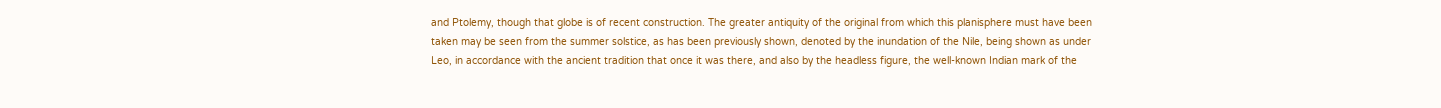and Ptolemy, though that globe is of recent construction. The greater antiquity of the original from which this planisphere must have been taken may be seen from the summer solstice, as has been previously shown, denoted by the inundation of the Nile, being shown as under Leo, in accordance with the ancient tradition that once it was there, and also by the headless figure, the well-known Indian mark of the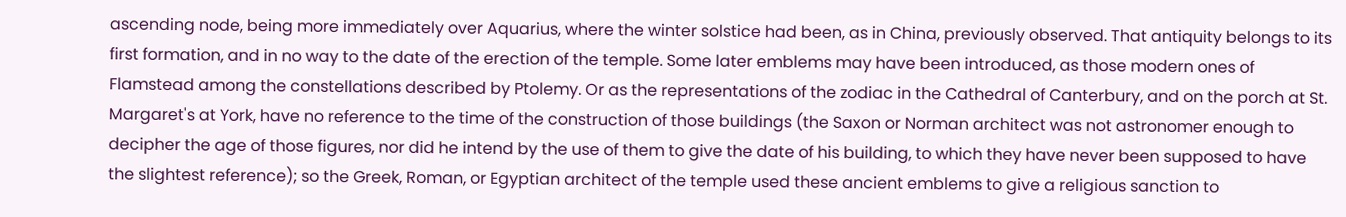ascending node, being more immediately over Aquarius, where the winter solstice had been, as in China, previously observed. That antiquity belongs to its first formation, and in no way to the date of the erection of the temple. Some later emblems may have been introduced, as those modern ones of Flamstead among the constellations described by Ptolemy. Or as the representations of the zodiac in the Cathedral of Canterbury, and on the porch at St. Margaret's at York, have no reference to the time of the construction of those buildings (the Saxon or Norman architect was not astronomer enough to decipher the age of those figures, nor did he intend by the use of them to give the date of his building, to which they have never been supposed to have the slightest reference); so the Greek, Roman, or Egyptian architect of the temple used these ancient emblems to give a religious sanction to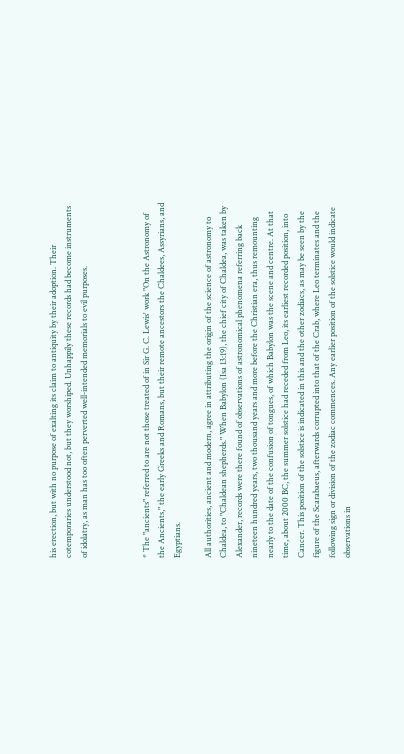his erection, but with no purpose of exalting its claim to antiquity by their adoption. Their cotemporaries understood not, but they worshiped. Unhappily these records had become instruments of idolatry, as man has too often perverted well-intended memorials to evil purposes.



* The "ancients" referred to are not those treated of in Sir G. C. Lewis' work "On the Astronomy of the Ancients," the early Greeks and Romans, but their remote ancestors the Chaldees, Assyrians, and Egyptians.

All authorities, ancient and modern, agree in attributing the origin of the science of astronomy to Chaldea, to "Chaldean shepherds." When Babylon (Isa 13:19), the chief city of Chaldea, was taken by Alexander, records were there found of observations of astronomical phenomena referring back nineteen hundred years, two thousand years and more before the Christian era, thus remounting nearly to the date of the confusion of tongues, of which Babylon was the scene and centre. At that time, about 2000 BC, the summer solstice had receded from Leo, its earliest recorded position, into Cancer. This position of the solstice is indicated in this and the other zodiacs, as may be seen by the figure of the Scarabaeus, afterwards corrupted into that of the Crab, where Leo terminates and the following sign or division of the zodiac commences. Any earlier position of the solstice would indicate observations in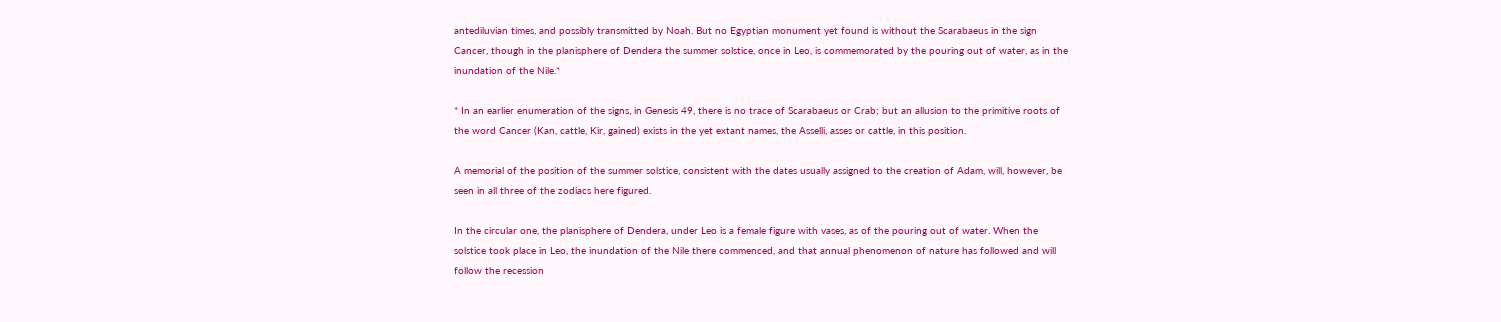antediluvian times, and possibly transmitted by Noah. But no Egyptian monument yet found is without the Scarabaeus in the sign Cancer, though in the planisphere of Dendera the summer solstice, once in Leo, is commemorated by the pouring out of water, as in the inundation of the Nile.*

* In an earlier enumeration of the signs, in Genesis 49, there is no trace of Scarabaeus or Crab; but an allusion to the primitive roots of the word Cancer (Kan, cattle, Kir, gained) exists in the yet extant names, the Asselli, asses or cattle, in this position.

A memorial of the position of the summer solstice, consistent with the dates usually assigned to the creation of Adam, will, however, be seen in all three of the zodiacs here figured.

In the circular one, the planisphere of Dendera, under Leo is a female figure with vases, as of the pouring out of water. When the solstice took place in Leo, the inundation of the Nile there commenced, and that annual phenomenon of nature has followed and will follow the recession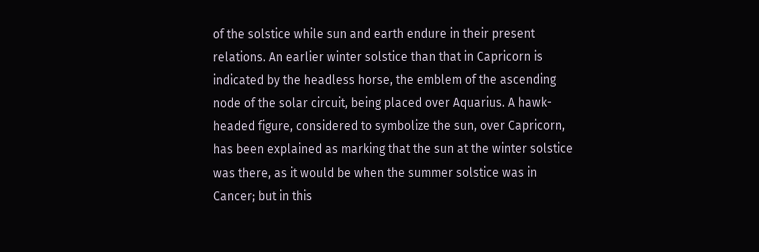of the solstice while sun and earth endure in their present relations. An earlier winter solstice than that in Capricorn is indicated by the headless horse, the emblem of the ascending node of the solar circuit, being placed over Aquarius. A hawk-headed figure, considered to symbolize the sun, over Capricorn, has been explained as marking that the sun at the winter solstice was there, as it would be when the summer solstice was in Cancer; but in this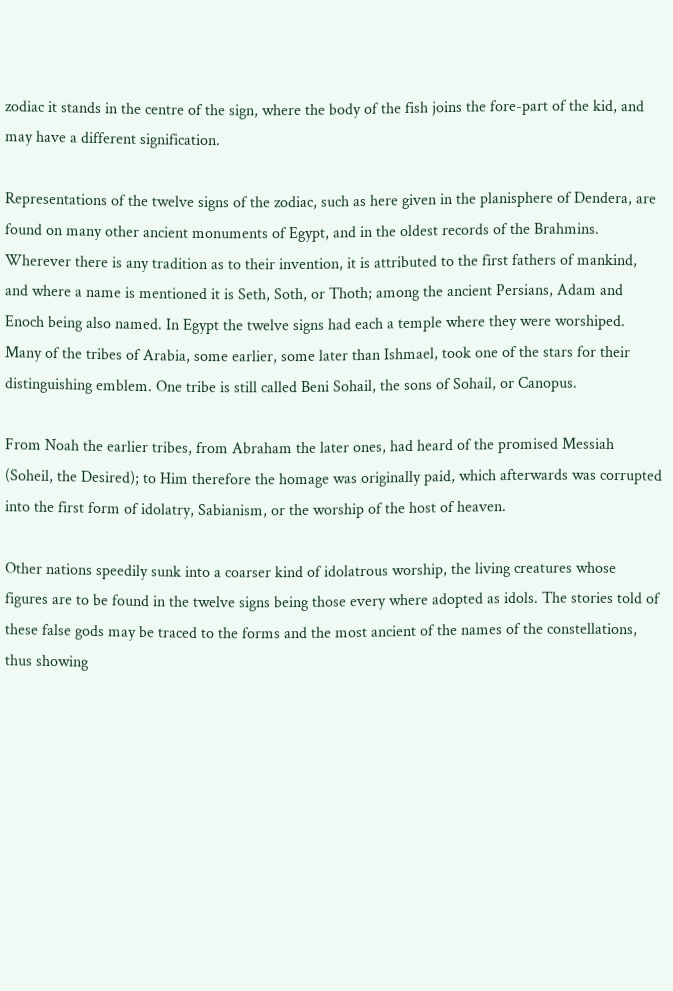zodiac it stands in the centre of the sign, where the body of the fish joins the fore-part of the kid, and may have a different signification.

Representations of the twelve signs of the zodiac, such as here given in the planisphere of Dendera, are found on many other ancient monuments of Egypt, and in the oldest records of the Brahmins. Wherever there is any tradition as to their invention, it is attributed to the first fathers of mankind, and where a name is mentioned it is Seth, Soth, or Thoth; among the ancient Persians, Adam and Enoch being also named. In Egypt the twelve signs had each a temple where they were worshiped. Many of the tribes of Arabia, some earlier, some later than Ishmael, took one of the stars for their distinguishing emblem. One tribe is still called Beni Sohail, the sons of Sohail, or Canopus.

From Noah the earlier tribes, from Abraham the later ones, had heard of the promised Messiah (Soheil, the Desired); to Him therefore the homage was originally paid, which afterwards was corrupted into the first form of idolatry, Sabianism, or the worship of the host of heaven.

Other nations speedily sunk into a coarser kind of idolatrous worship, the living creatures whose figures are to be found in the twelve signs being those every where adopted as idols. The stories told of these false gods may be traced to the forms and the most ancient of the names of the constellations, thus showing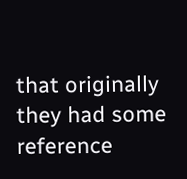that originally they had some reference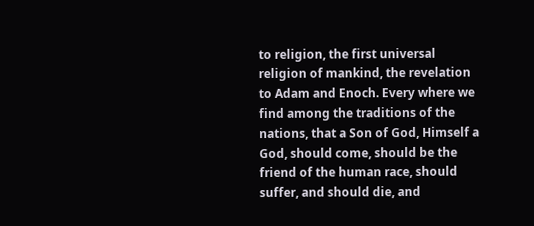to religion, the first universal religion of mankind, the revelation to Adam and Enoch. Every where we find among the traditions of the nations, that a Son of God, Himself a God, should come, should be the friend of the human race, should suffer, and should die, and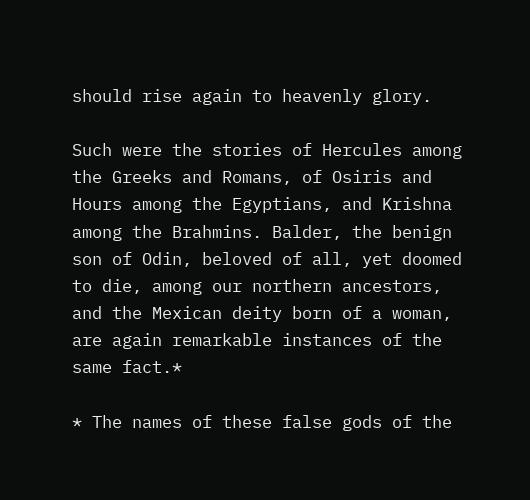should rise again to heavenly glory.

Such were the stories of Hercules among the Greeks and Romans, of Osiris and Hours among the Egyptians, and Krishna among the Brahmins. Balder, the benign son of Odin, beloved of all, yet doomed to die, among our northern ancestors, and the Mexican deity born of a woman, are again remarkable instances of the same fact.*

* The names of these false gods of the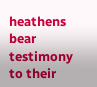heathens bear testimony to their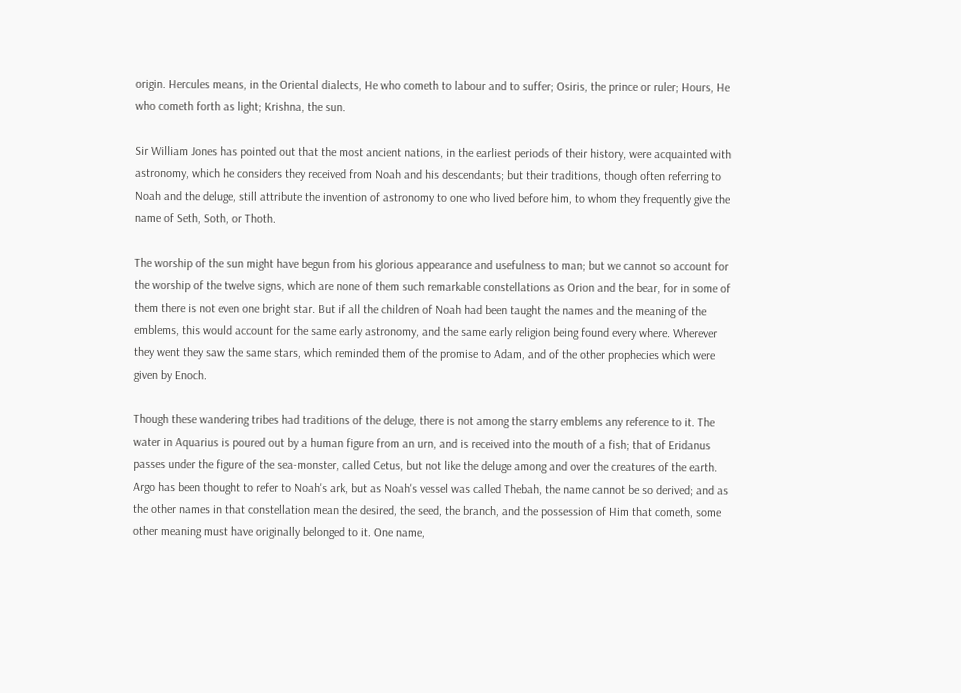origin. Hercules means, in the Oriental dialects, He who cometh to labour and to suffer; Osiris, the prince or ruler; Hours, He who cometh forth as light; Krishna, the sun.

Sir William Jones has pointed out that the most ancient nations, in the earliest periods of their history, were acquainted with astronomy, which he considers they received from Noah and his descendants; but their traditions, though often referring to Noah and the deluge, still attribute the invention of astronomy to one who lived before him, to whom they frequently give the name of Seth, Soth, or Thoth.

The worship of the sun might have begun from his glorious appearance and usefulness to man; but we cannot so account for the worship of the twelve signs, which are none of them such remarkable constellations as Orion and the bear, for in some of them there is not even one bright star. But if all the children of Noah had been taught the names and the meaning of the emblems, this would account for the same early astronomy, and the same early religion being found every where. Wherever they went they saw the same stars, which reminded them of the promise to Adam, and of the other prophecies which were given by Enoch.

Though these wandering tribes had traditions of the deluge, there is not among the starry emblems any reference to it. The water in Aquarius is poured out by a human figure from an urn, and is received into the mouth of a fish; that of Eridanus passes under the figure of the sea-monster, called Cetus, but not like the deluge among and over the creatures of the earth. Argo has been thought to refer to Noah's ark, but as Noah's vessel was called Thebah, the name cannot be so derived; and as the other names in that constellation mean the desired, the seed, the branch, and the possession of Him that cometh, some other meaning must have originally belonged to it. One name,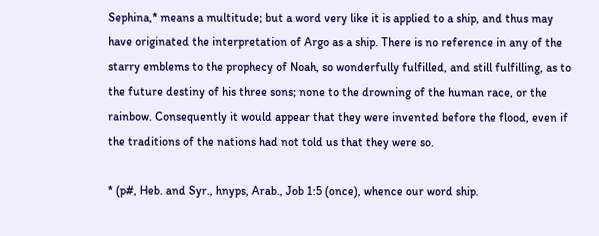Sephina,* means a multitude; but a word very like it is applied to a ship, and thus may have originated the interpretation of Argo as a ship. There is no reference in any of the starry emblems to the prophecy of Noah, so wonderfully fulfilled, and still fulfilling, as to the future destiny of his three sons; none to the drowning of the human race, or the rainbow. Consequently it would appear that they were invented before the flood, even if the traditions of the nations had not told us that they were so.

* (p#, Heb. and Syr., hnyps, Arab., Job 1:5 (once), whence our word ship.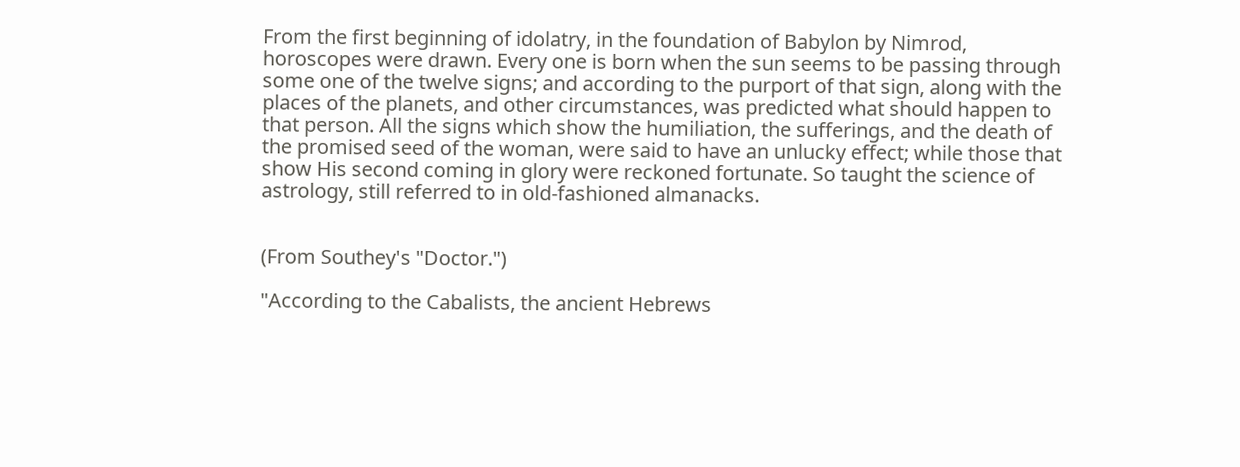From the first beginning of idolatry, in the foundation of Babylon by Nimrod, horoscopes were drawn. Every one is born when the sun seems to be passing through some one of the twelve signs; and according to the purport of that sign, along with the places of the planets, and other circumstances, was predicted what should happen to that person. All the signs which show the humiliation, the sufferings, and the death of the promised seed of the woman, were said to have an unlucky effect; while those that show His second coming in glory were reckoned fortunate. So taught the science of astrology, still referred to in old-fashioned almanacks.


(From Southey's "Doctor.")

"According to the Cabalists, the ancient Hebrews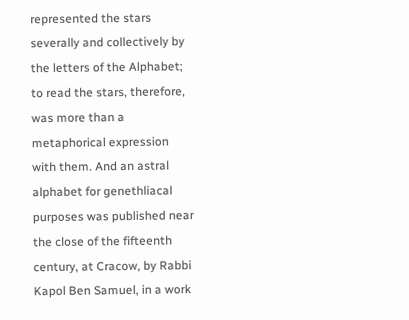represented the stars severally and collectively by the letters of the Alphabet; to read the stars, therefore, was more than a metaphorical expression with them. And an astral alphabet for genethliacal purposes was published near the close of the fifteenth century, at Cracow, by Rabbi Kapol Ben Samuel, in a work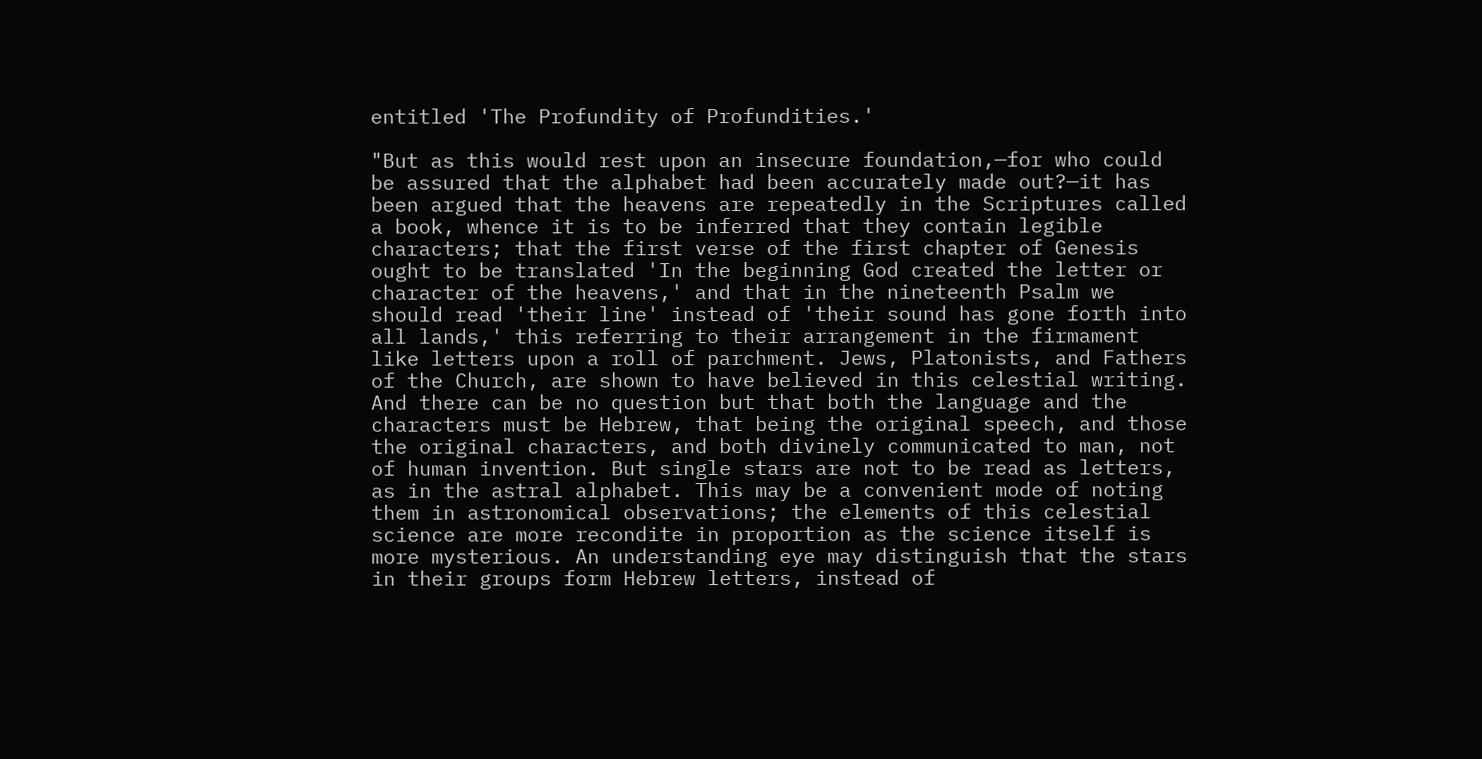entitled 'The Profundity of Profundities.'

"But as this would rest upon an insecure foundation,—for who could be assured that the alphabet had been accurately made out?—it has been argued that the heavens are repeatedly in the Scriptures called a book, whence it is to be inferred that they contain legible characters; that the first verse of the first chapter of Genesis ought to be translated 'In the beginning God created the letter or character of the heavens,' and that in the nineteenth Psalm we should read 'their line' instead of 'their sound has gone forth into all lands,' this referring to their arrangement in the firmament like letters upon a roll of parchment. Jews, Platonists, and Fathers of the Church, are shown to have believed in this celestial writing. And there can be no question but that both the language and the characters must be Hebrew, that being the original speech, and those the original characters, and both divinely communicated to man, not of human invention. But single stars are not to be read as letters, as in the astral alphabet. This may be a convenient mode of noting them in astronomical observations; the elements of this celestial science are more recondite in proportion as the science itself is more mysterious. An understanding eye may distinguish that the stars in their groups form Hebrew letters, instead of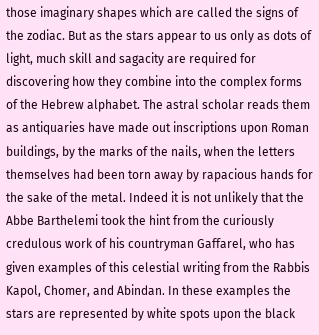those imaginary shapes which are called the signs of the zodiac. But as the stars appear to us only as dots of light, much skill and sagacity are required for discovering how they combine into the complex forms of the Hebrew alphabet. The astral scholar reads them as antiquaries have made out inscriptions upon Roman buildings, by the marks of the nails, when the letters themselves had been torn away by rapacious hands for the sake of the metal. Indeed it is not unlikely that the Abbe Barthelemi took the hint from the curiously credulous work of his countryman Gaffarel, who has given examples of this celestial writing from the Rabbis Kapol, Chomer, and Abindan. In these examples the stars are represented by white spots upon the black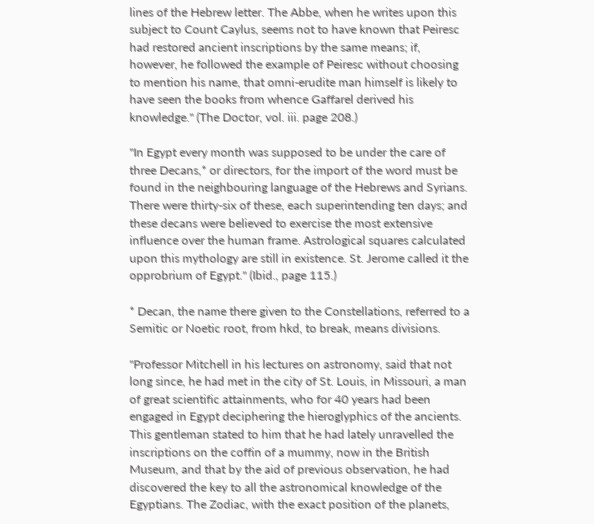lines of the Hebrew letter. The Abbe, when he writes upon this subject to Count Caylus, seems not to have known that Peiresc had restored ancient inscriptions by the same means; if, however, he followed the example of Peiresc without choosing to mention his name, that omni-erudite man himself is likely to have seen the books from whence Gaffarel derived his knowledge." (The Doctor, vol. iii. page 208.)

"In Egypt every month was supposed to be under the care of three Decans,* or directors, for the import of the word must be found in the neighbouring language of the Hebrews and Syrians. There were thirty-six of these, each superintending ten days; and these decans were believed to exercise the most extensive influence over the human frame. Astrological squares calculated upon this mythology are still in existence. St. Jerome called it the opprobrium of Egypt." (Ibid., page 115.)

* Decan, the name there given to the Constellations, referred to a Semitic or Noetic root, from hkd, to break, means divisions.

"Professor Mitchell in his lectures on astronomy, said that not long since, he had met in the city of St. Louis, in Missouri, a man of great scientific attainments, who for 40 years had been engaged in Egypt deciphering the hieroglyphics of the ancients. This gentleman stated to him that he had lately unravelled the inscriptions on the coffin of a mummy, now in the British Museum, and that by the aid of previous observation, he had discovered the key to all the astronomical knowledge of the Egyptians. The Zodiac, with the exact position of the planets,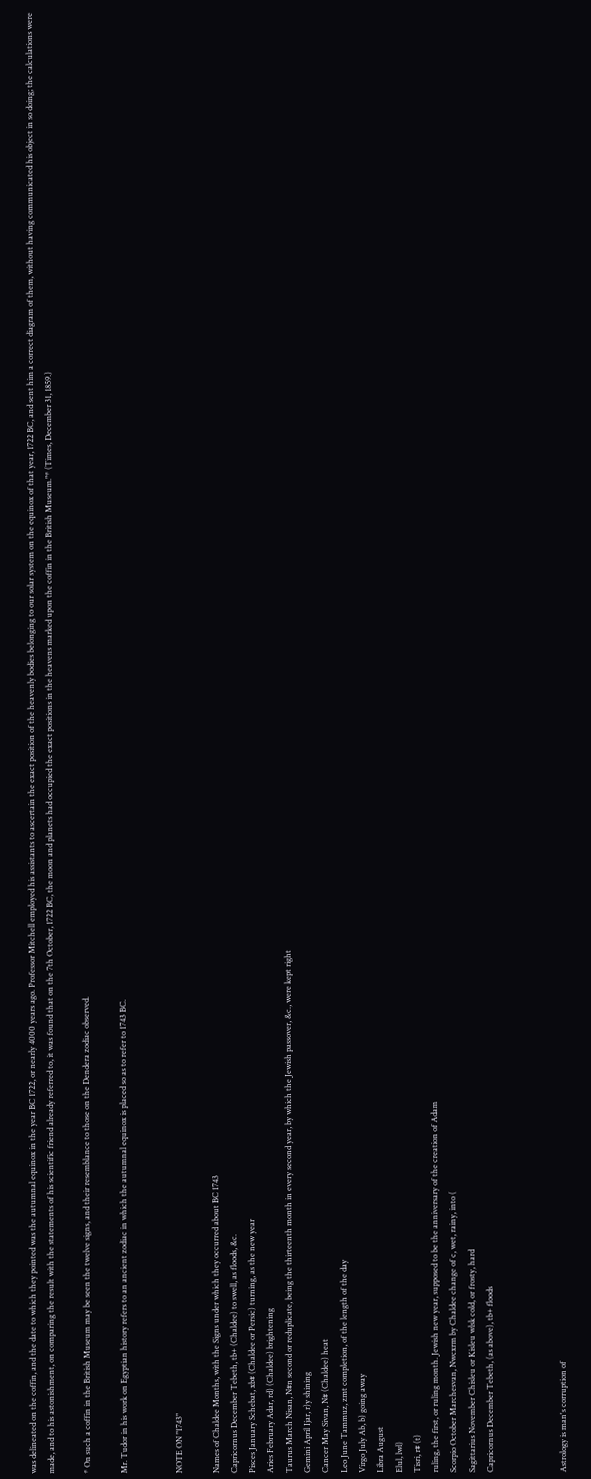was delineated on the coffin, and the date to which they pointed was the autumnal equinox in the year BC 1722, or nearly 4000 years ago. Professor Mitchell employed his assistants to ascertain the exact position of the heavenly bodies belonging to our solar system on the equinox of that year, 1722 BC, and sent him a correct diagram of them, without having communicated his object in so doing; the calculations were made, and to his astonishment, on comparing the result with the statements of his scientific friend already referred to, it was found that on the 7th October, 1722 BC, the moon and planets had occupied the exact positions in the heavens marked upon the coffin in the British Museum."* (Times, December 31, 1859.)

* On such a coffin in the British Museum may be seen the twelve signs, and their resemblance to those on the Dendera zodiac observed.

Mr. Tudor in his work on Egyptian history refers to an ancient zodiac in which the autumnal equinox is placed so as to refer to 1743 BC.


NOTE ON "1743"

Names of Chaldee Months, with the Signs under which they occurred about BC 1743
Capricornus December Tebeth, tb+ (Chaldee) to swell, as floods, &c.
Pisces January Schebat, xb# (Chaldee or Persic) turning, as the new year
Aries February Adar, rd) (Chaldee) brightening
Taurus March Nisan, N#n second or reduplicate, being the thirteenth month in every second year, by which the Jewish passover, &c., were kept right
Gemini April Ijar, r)y shining
Cancer May Sivan, N# (Chaldee) heat
Leo June Tammuz, zmt completion, of the length of the day
Virgo July Ab, b) going away
Libra August
Elul, lwl)
Tisri, r# (t)
ruling, the first, or ruling month. Jewish new year, supposed to be the anniversary of the creation of Adam
Scorpio October Marchesvan, Nwcxrm by Chaldee change of c, wet, rainy, into (
Sagittarius November Chisleu or Kisleu wlsk cold, or frosty, hard
Capricornus December Tebeth, (as above), tb+ floods



Astrology is man's corruption of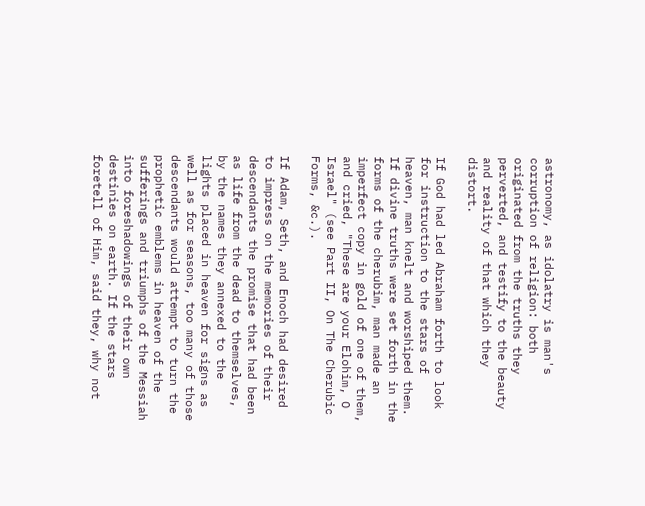astronomy, as idolatry is man's corruption of religion: both originated from the truths they perverted, and testify to the beauty and reality of that which they distort.

If God had led Abraham forth to look for instruction to the stars of heaven, man knelt and worshiped them. If divine truths were set forth in the forms of the cherubim, man made an imperfect copy in gold of one of them, and cried, "These are your Elohim, O Israel" (see Part II, On The Cherubic Forms, &c.).

If Adam, Seth, and Enoch had desired to impress on the memories of their descendants the promise that had been as life from the dead to themselves, by the names they annexed to the lights placed in heaven for signs as well as for seasons, too many of those descendants would attempt to turn the prophetic emblems in heaven of the sufferings and triumphs of the Messiah into foreshadowings of their own destinies on earth. If the stars foretell of Him, said they, why not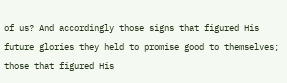of us? And accordingly those signs that figured His future glories they held to promise good to themselves; those that figured His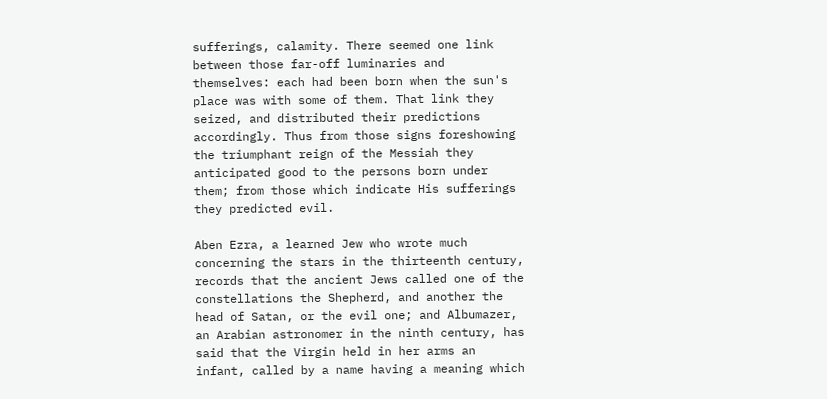sufferings, calamity. There seemed one link between those far-off luminaries and themselves: each had been born when the sun's place was with some of them. That link they seized, and distributed their predictions accordingly. Thus from those signs foreshowing the triumphant reign of the Messiah they anticipated good to the persons born under them; from those which indicate His sufferings they predicted evil.

Aben Ezra, a learned Jew who wrote much concerning the stars in the thirteenth century, records that the ancient Jews called one of the constellations the Shepherd, and another the head of Satan, or the evil one; and Albumazer, an Arabian astronomer in the ninth century, has said that the Virgin held in her arms an infant, called by a name having a meaning which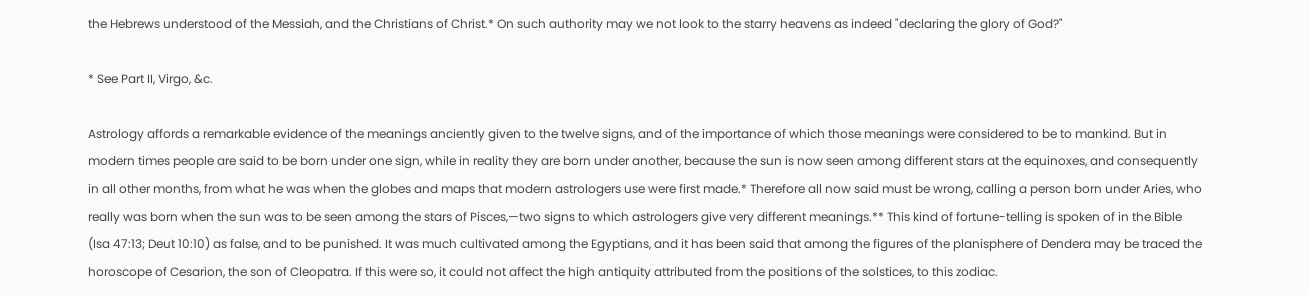the Hebrews understood of the Messiah, and the Christians of Christ.* On such authority may we not look to the starry heavens as indeed "declaring the glory of God?"

* See Part II, Virgo, &c.

Astrology affords a remarkable evidence of the meanings anciently given to the twelve signs, and of the importance of which those meanings were considered to be to mankind. But in modern times people are said to be born under one sign, while in reality they are born under another, because the sun is now seen among different stars at the equinoxes, and consequently in all other months, from what he was when the globes and maps that modern astrologers use were first made.* Therefore all now said must be wrong, calling a person born under Aries, who really was born when the sun was to be seen among the stars of Pisces,—two signs to which astrologers give very different meanings.** This kind of fortune-telling is spoken of in the Bible (Isa 47:13; Deut 10:10) as false, and to be punished. It was much cultivated among the Egyptians, and it has been said that among the figures of the planisphere of Dendera may be traced the horoscope of Cesarion, the son of Cleopatra. If this were so, it could not affect the high antiquity attributed from the positions of the solstices, to this zodiac.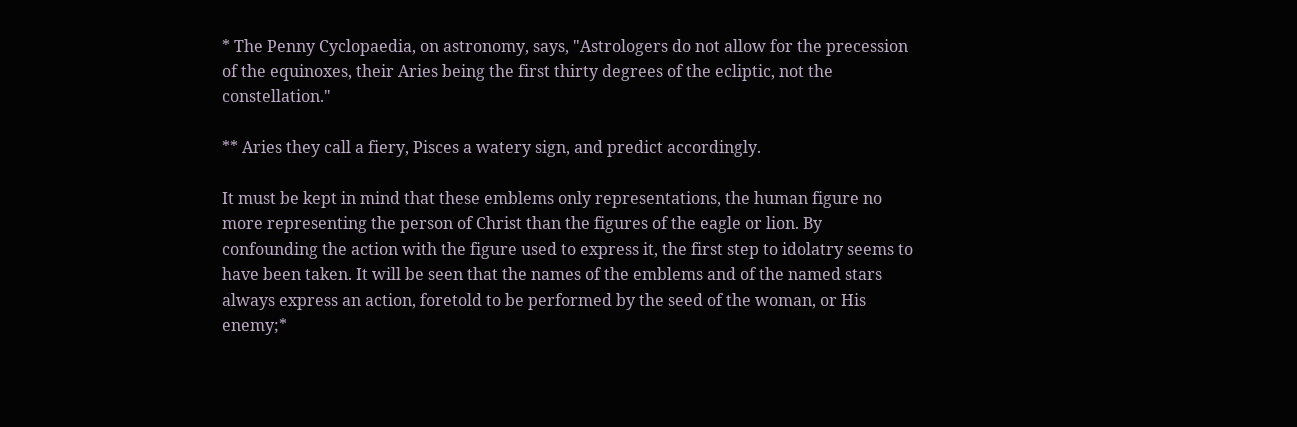* The Penny Cyclopaedia, on astronomy, says, "Astrologers do not allow for the precession of the equinoxes, their Aries being the first thirty degrees of the ecliptic, not the constellation."

** Aries they call a fiery, Pisces a watery sign, and predict accordingly.

It must be kept in mind that these emblems only representations, the human figure no more representing the person of Christ than the figures of the eagle or lion. By confounding the action with the figure used to express it, the first step to idolatry seems to have been taken. It will be seen that the names of the emblems and of the named stars always express an action, foretold to be performed by the seed of the woman, or His enemy;*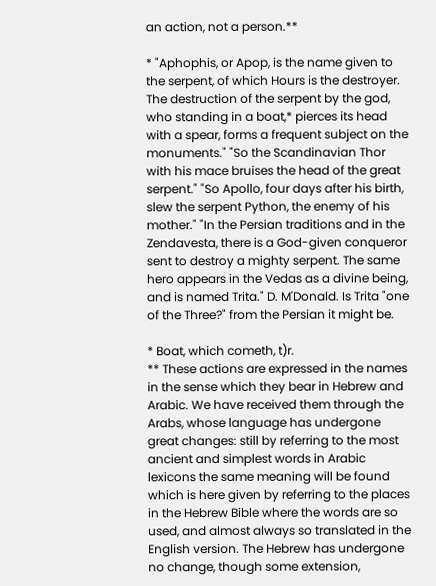an action, not a person.**

* "Aphophis, or Apop, is the name given to the serpent, of which Hours is the destroyer. The destruction of the serpent by the god, who standing in a boat,* pierces its head with a spear, forms a frequent subject on the monuments." "So the Scandinavian Thor with his mace bruises the head of the great serpent." "So Apollo, four days after his birth, slew the serpent Python, the enemy of his mother." "In the Persian traditions and in the Zendavesta, there is a God-given conqueror sent to destroy a mighty serpent. The same hero appears in the Vedas as a divine being, and is named Trita." D. M'Donald. Is Trita "one of the Three?" from the Persian it might be.

* Boat, which cometh, t)r.
** These actions are expressed in the names in the sense which they bear in Hebrew and Arabic. We have received them through the Arabs, whose language has undergone great changes: still by referring to the most ancient and simplest words in Arabic lexicons the same meaning will be found which is here given by referring to the places in the Hebrew Bible where the words are so used, and almost always so translated in the English version. The Hebrew has undergone no change, though some extension,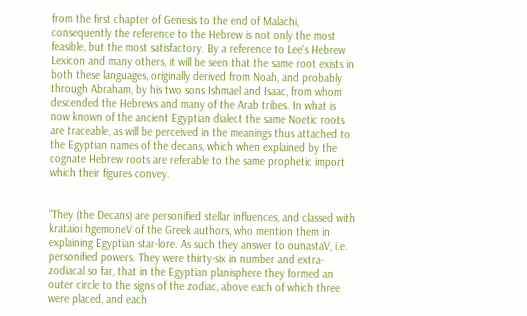from the first chapter of Genesis to the end of Malachi, consequently the reference to the Hebrew is not only the most feasible, but the most satisfactory. By a reference to Lee's Hebrew Lexicon and many others, it will be seen that the same root exists in both these languages, originally derived from Noah, and probably through Abraham, by his two sons Ishmael and Isaac, from whom descended the Hebrews and many of the Arab tribes. In what is now known of the ancient Egyptian dialect the same Noetic roots are traceable, as will be perceived in the meanings thus attached to the Egyptian names of the decans, which when explained by the cognate Hebrew roots are referable to the same prophetic import which their figures convey.


"They (the Decans) are personified stellar influences, and classed with krataioi hgemoneV of the Greek authors, who mention them in explaining Egyptian star-lore. As such they answer to ounastaV, i.e. personified powers. They were thirty-six in number and extra-zodiacal so far, that in the Egyptian planisphere they formed an outer circle to the signs of the zodiac, above each of which three were placed, and each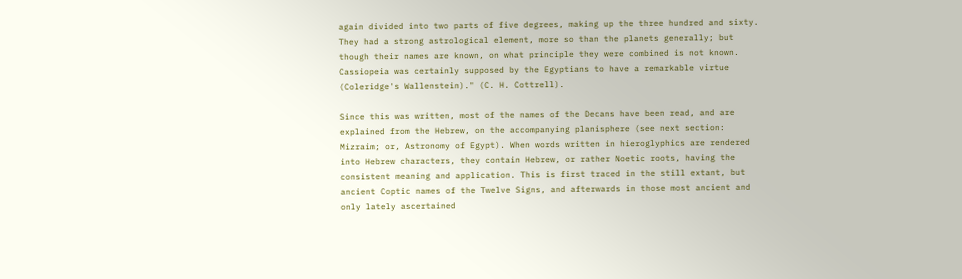again divided into two parts of five degrees, making up the three hundred and sixty. They had a strong astrological element, more so than the planets generally; but though their names are known, on what principle they were combined is not known. Cassiopeia was certainly supposed by the Egyptians to have a remarkable virtue (Coleridge's Wallenstein)." (C. H. Cottrell).

Since this was written, most of the names of the Decans have been read, and are explained from the Hebrew, on the accompanying planisphere (see next section: Mizraim; or, Astronomy of Egypt). When words written in hieroglyphics are rendered into Hebrew characters, they contain Hebrew, or rather Noetic roots, having the consistent meaning and application. This is first traced in the still extant, but ancient Coptic names of the Twelve Signs, and afterwards in those most ancient and only lately ascertained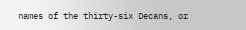names of the thirty-six Decans, or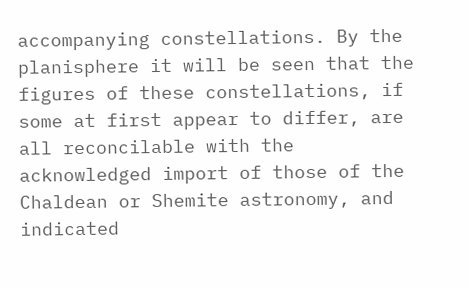accompanying constellations. By the planisphere it will be seen that the figures of these constellations, if some at first appear to differ, are all reconcilable with the acknowledged import of those of the Chaldean or Shemite astronomy, and indicated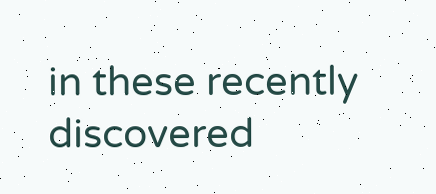in these recently discovered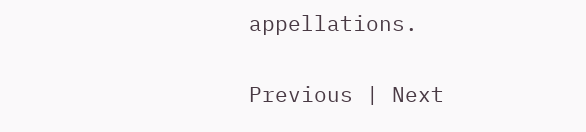appellations.

Previous | Next